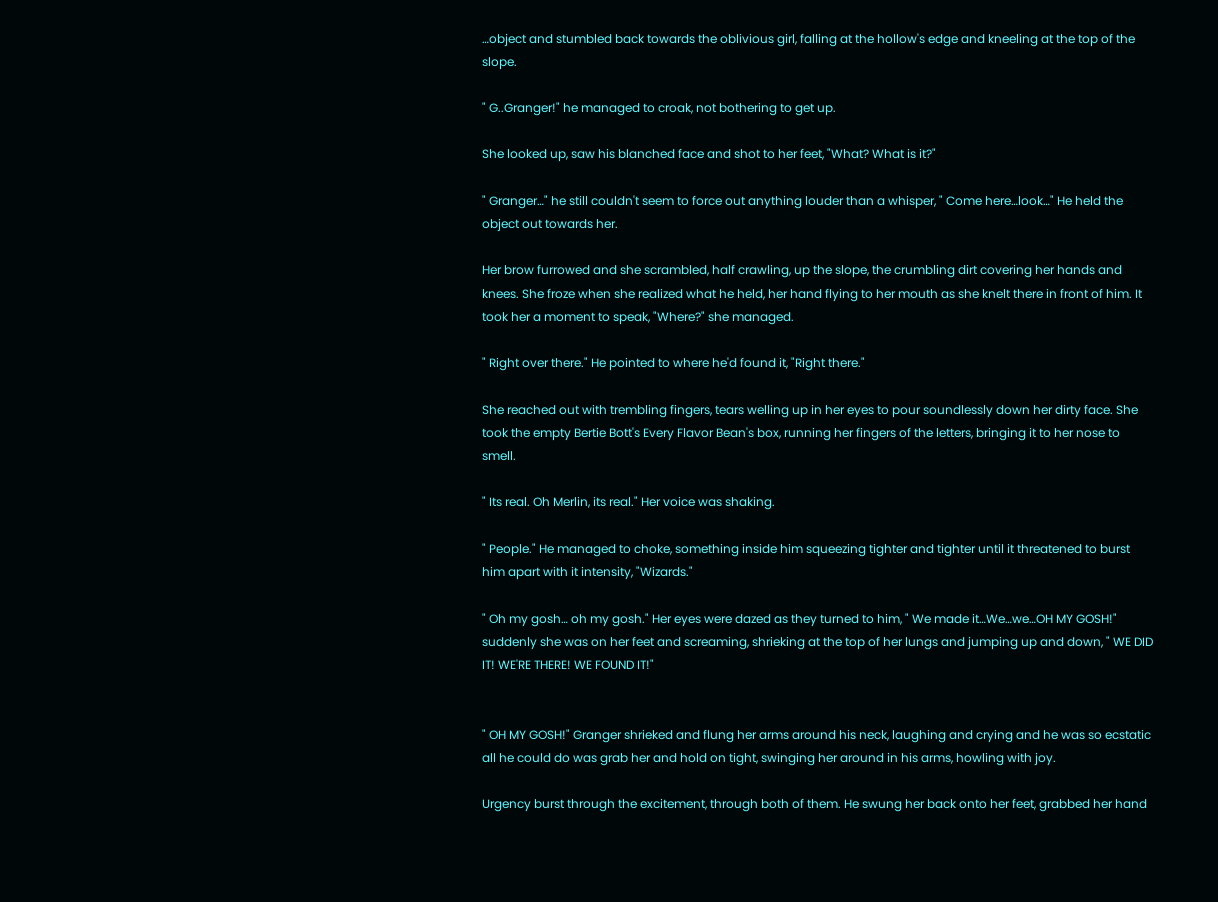…object and stumbled back towards the oblivious girl, falling at the hollow's edge and kneeling at the top of the slope.

" G..Granger!" he managed to croak, not bothering to get up.

She looked up, saw his blanched face and shot to her feet, "What? What is it?"

" Granger…" he still couldn't seem to force out anything louder than a whisper, " Come here…look…" He held the object out towards her.

Her brow furrowed and she scrambled, half crawling, up the slope, the crumbling dirt covering her hands and knees. She froze when she realized what he held, her hand flying to her mouth as she knelt there in front of him. It took her a moment to speak, "Where?" she managed.

" Right over there." He pointed to where he'd found it, "Right there."

She reached out with trembling fingers, tears welling up in her eyes to pour soundlessly down her dirty face. She took the empty Bertie Bott's Every Flavor Bean's box, running her fingers of the letters, bringing it to her nose to smell.

" Its real. Oh Merlin, its real." Her voice was shaking.

" People." He managed to choke, something inside him squeezing tighter and tighter until it threatened to burst him apart with it intensity, "Wizards."

" Oh my gosh… oh my gosh." Her eyes were dazed as they turned to him, " We made it…We…we…OH MY GOSH!" suddenly she was on her feet and screaming, shrieking at the top of her lungs and jumping up and down, " WE DID IT! WE'RE THERE! WE FOUND IT!"


" OH MY GOSH!" Granger shrieked and flung her arms around his neck, laughing and crying and he was so ecstatic all he could do was grab her and hold on tight, swinging her around in his arms, howling with joy.

Urgency burst through the excitement, through both of them. He swung her back onto her feet, grabbed her hand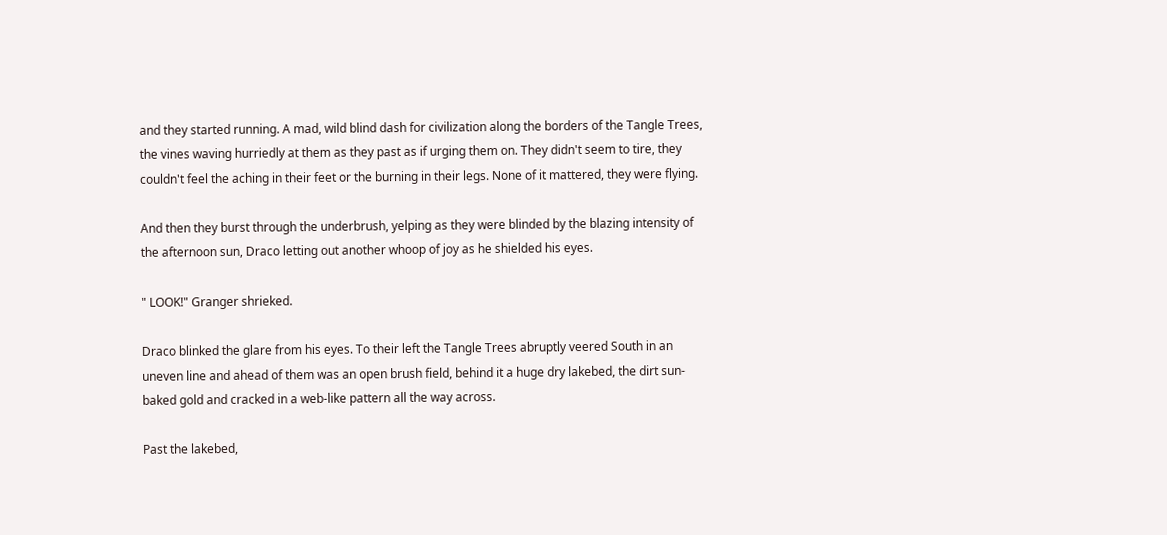and they started running. A mad, wild blind dash for civilization along the borders of the Tangle Trees, the vines waving hurriedly at them as they past as if urging them on. They didn't seem to tire, they couldn't feel the aching in their feet or the burning in their legs. None of it mattered, they were flying.

And then they burst through the underbrush, yelping as they were blinded by the blazing intensity of the afternoon sun, Draco letting out another whoop of joy as he shielded his eyes.

" LOOK!" Granger shrieked.

Draco blinked the glare from his eyes. To their left the Tangle Trees abruptly veered South in an uneven line and ahead of them was an open brush field, behind it a huge dry lakebed, the dirt sun-baked gold and cracked in a web-like pattern all the way across.

Past the lakebed,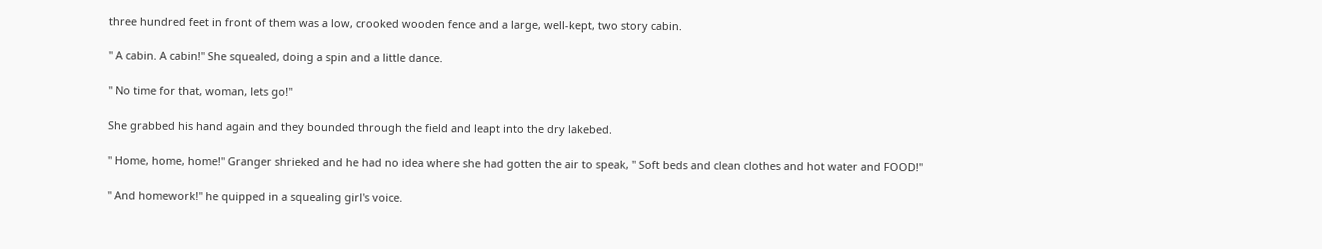three hundred feet in front of them was a low, crooked wooden fence and a large, well-kept, two story cabin.

" A cabin. A cabin!" She squealed, doing a spin and a little dance.

" No time for that, woman, lets go!"

She grabbed his hand again and they bounded through the field and leapt into the dry lakebed.

" Home, home, home!" Granger shrieked and he had no idea where she had gotten the air to speak, " Soft beds and clean clothes and hot water and FOOD!"

" And homework!" he quipped in a squealing girl's voice.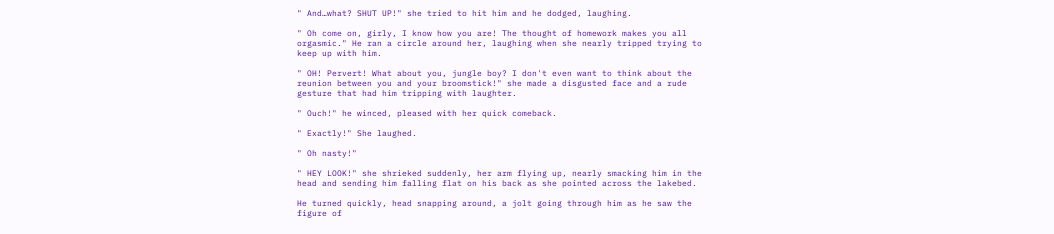" And…what? SHUT UP!" she tried to hit him and he dodged, laughing.

" Oh come on, girly, I know how you are! The thought of homework makes you all orgasmic." He ran a circle around her, laughing when she nearly tripped trying to keep up with him.

" OH! Pervert! What about you, jungle boy? I don't even want to think about the reunion between you and your broomstick!" she made a disgusted face and a rude gesture that had him tripping with laughter.

" Ouch!" he winced, pleased with her quick comeback.

" Exactly!" She laughed.

" Oh nasty!"

" HEY LOOK!" she shrieked suddenly, her arm flying up, nearly smacking him in the head and sending him falling flat on his back as she pointed across the lakebed.

He turned quickly, head snapping around, a jolt going through him as he saw the figure of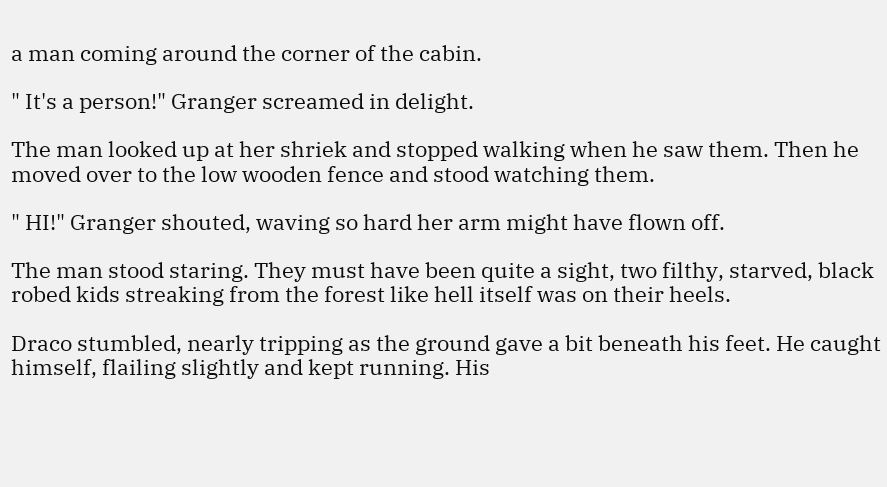a man coming around the corner of the cabin.

" It's a person!" Granger screamed in delight.

The man looked up at her shriek and stopped walking when he saw them. Then he moved over to the low wooden fence and stood watching them.

" HI!" Granger shouted, waving so hard her arm might have flown off.

The man stood staring. They must have been quite a sight, two filthy, starved, black robed kids streaking from the forest like hell itself was on their heels.

Draco stumbled, nearly tripping as the ground gave a bit beneath his feet. He caught himself, flailing slightly and kept running. His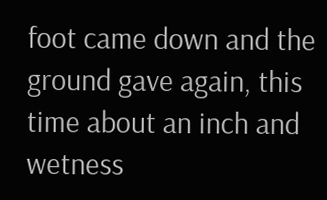foot came down and the ground gave again, this time about an inch and wetness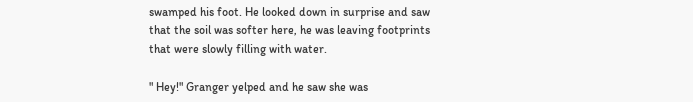swamped his foot. He looked down in surprise and saw that the soil was softer here, he was leaving footprints that were slowly filling with water.

" Hey!" Granger yelped and he saw she was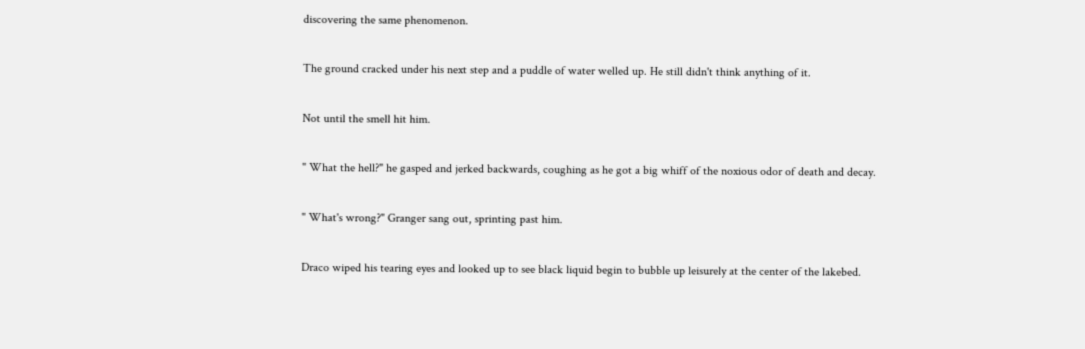discovering the same phenomenon.

The ground cracked under his next step and a puddle of water welled up. He still didn't think anything of it.

Not until the smell hit him.

" What the hell?" he gasped and jerked backwards, coughing as he got a big whiff of the noxious odor of death and decay.

" What's wrong?" Granger sang out, sprinting past him.

Draco wiped his tearing eyes and looked up to see black liquid begin to bubble up leisurely at the center of the lakebed.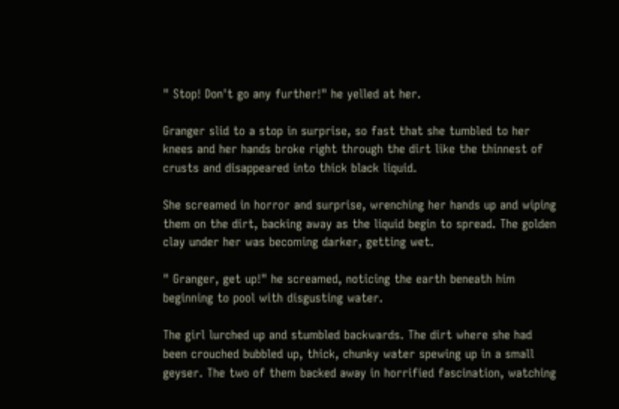" Stop! Don't go any further!" he yelled at her.

Granger slid to a stop in surprise, so fast that she tumbled to her knees and her hands broke right through the dirt like the thinnest of crusts and disappeared into thick black liquid.

She screamed in horror and surprise, wrenching her hands up and wiping them on the dirt, backing away as the liquid begin to spread. The golden clay under her was becoming darker, getting wet.

" Granger, get up!" he screamed, noticing the earth beneath him beginning to pool with disgusting water.

The girl lurched up and stumbled backwards. The dirt where she had been crouched bubbled up, thick, chunky water spewing up in a small geyser. The two of them backed away in horrified fascination, watching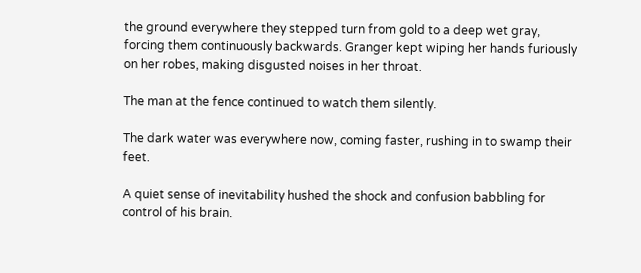the ground everywhere they stepped turn from gold to a deep wet gray, forcing them continuously backwards. Granger kept wiping her hands furiously on her robes, making disgusted noises in her throat.

The man at the fence continued to watch them silently.

The dark water was everywhere now, coming faster, rushing in to swamp their feet.

A quiet sense of inevitability hushed the shock and confusion babbling for control of his brain.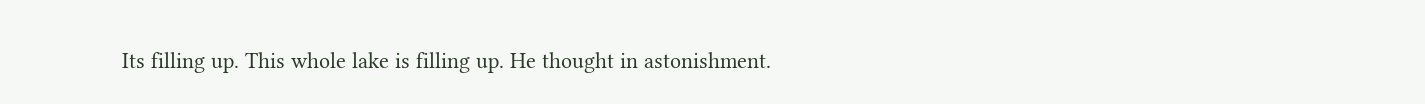Its filling up. This whole lake is filling up. He thought in astonishment.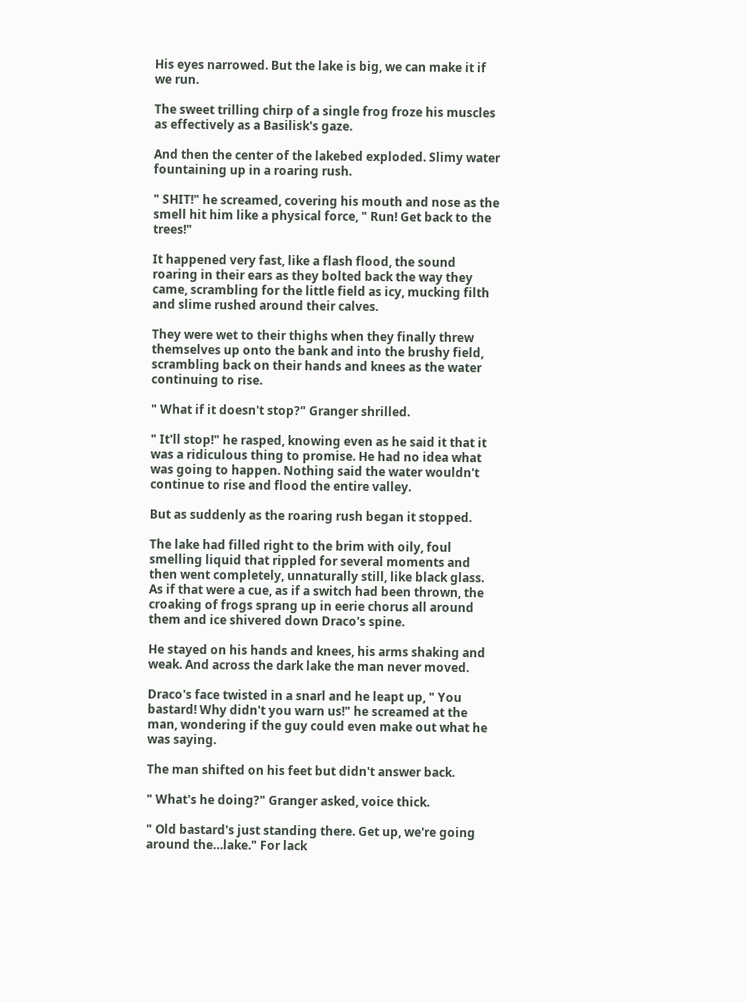His eyes narrowed. But the lake is big, we can make it if we run.

The sweet trilling chirp of a single frog froze his muscles as effectively as a Basilisk's gaze.

And then the center of the lakebed exploded. Slimy water fountaining up in a roaring rush.

" SHIT!" he screamed, covering his mouth and nose as the smell hit him like a physical force, " Run! Get back to the trees!"

It happened very fast, like a flash flood, the sound roaring in their ears as they bolted back the way they came, scrambling for the little field as icy, mucking filth and slime rushed around their calves.

They were wet to their thighs when they finally threw themselves up onto the bank and into the brushy field, scrambling back on their hands and knees as the water continuing to rise.

" What if it doesn't stop?" Granger shrilled.

" It'll stop!" he rasped, knowing even as he said it that it was a ridiculous thing to promise. He had no idea what was going to happen. Nothing said the water wouldn't continue to rise and flood the entire valley.

But as suddenly as the roaring rush began it stopped.

The lake had filled right to the brim with oily, foul smelling liquid that rippled for several moments and then went completely, unnaturally still, like black glass. As if that were a cue, as if a switch had been thrown, the croaking of frogs sprang up in eerie chorus all around them and ice shivered down Draco's spine.

He stayed on his hands and knees, his arms shaking and weak. And across the dark lake the man never moved.

Draco's face twisted in a snarl and he leapt up, " You bastard! Why didn't you warn us!" he screamed at the man, wondering if the guy could even make out what he was saying.

The man shifted on his feet but didn't answer back.

" What's he doing?" Granger asked, voice thick.

" Old bastard's just standing there. Get up, we're going around the…lake." For lack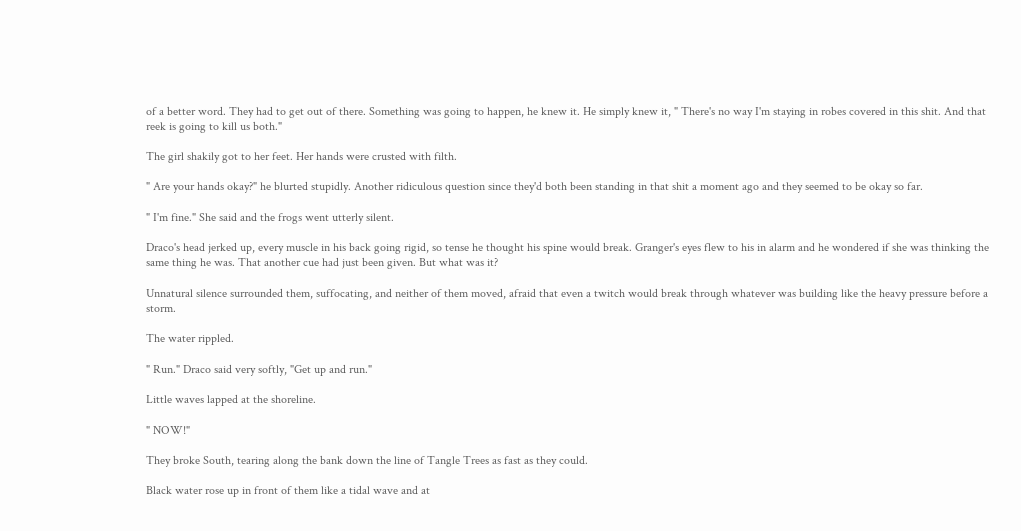of a better word. They had to get out of there. Something was going to happen, he knew it. He simply knew it, " There's no way I'm staying in robes covered in this shit. And that reek is going to kill us both."

The girl shakily got to her feet. Her hands were crusted with filth.

" Are your hands okay?" he blurted stupidly. Another ridiculous question since they'd both been standing in that shit a moment ago and they seemed to be okay so far.

" I'm fine." She said and the frogs went utterly silent.

Draco's head jerked up, every muscle in his back going rigid, so tense he thought his spine would break. Granger's eyes flew to his in alarm and he wondered if she was thinking the same thing he was. That another cue had just been given. But what was it?

Unnatural silence surrounded them, suffocating, and neither of them moved, afraid that even a twitch would break through whatever was building like the heavy pressure before a storm.

The water rippled.

" Run." Draco said very softly, "Get up and run."

Little waves lapped at the shoreline.

" NOW!"

They broke South, tearing along the bank down the line of Tangle Trees as fast as they could.

Black water rose up in front of them like a tidal wave and at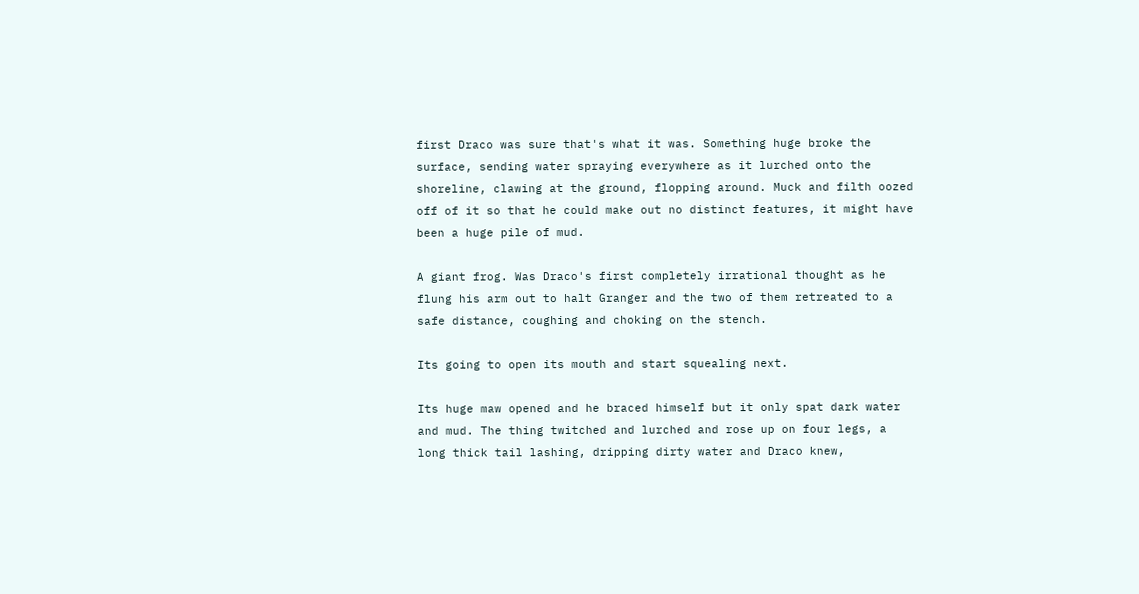first Draco was sure that's what it was. Something huge broke the surface, sending water spraying everywhere as it lurched onto the shoreline, clawing at the ground, flopping around. Muck and filth oozed off of it so that he could make out no distinct features, it might have been a huge pile of mud.

A giant frog. Was Draco's first completely irrational thought as he flung his arm out to halt Granger and the two of them retreated to a safe distance, coughing and choking on the stench.

Its going to open its mouth and start squealing next.

Its huge maw opened and he braced himself but it only spat dark water and mud. The thing twitched and lurched and rose up on four legs, a long thick tail lashing, dripping dirty water and Draco knew,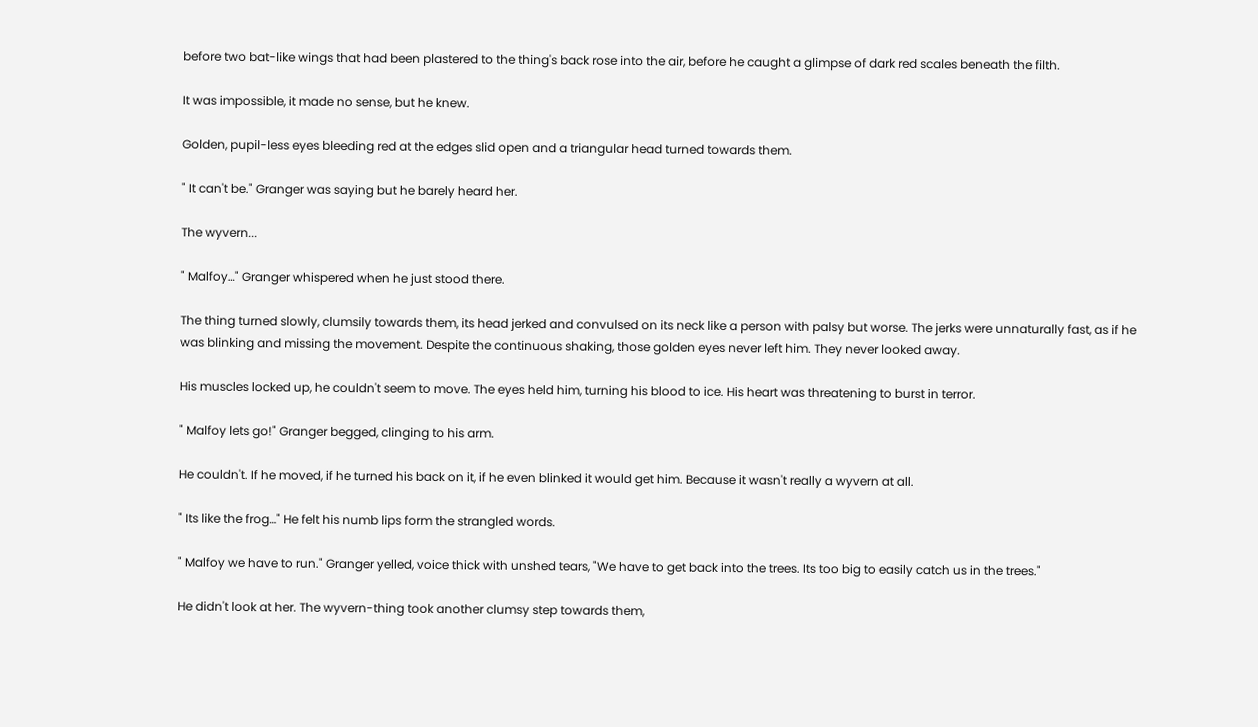before two bat-like wings that had been plastered to the thing's back rose into the air, before he caught a glimpse of dark red scales beneath the filth.

It was impossible, it made no sense, but he knew.

Golden, pupil-less eyes bleeding red at the edges slid open and a triangular head turned towards them.

" It can't be." Granger was saying but he barely heard her.

The wyvern...

" Malfoy…" Granger whispered when he just stood there.

The thing turned slowly, clumsily towards them, its head jerked and convulsed on its neck like a person with palsy but worse. The jerks were unnaturally fast, as if he was blinking and missing the movement. Despite the continuous shaking, those golden eyes never left him. They never looked away.

His muscles locked up, he couldn't seem to move. The eyes held him, turning his blood to ice. His heart was threatening to burst in terror.

" Malfoy lets go!" Granger begged, clinging to his arm.

He couldn't. If he moved, if he turned his back on it, if he even blinked it would get him. Because it wasn't really a wyvern at all.

" Its like the frog…" He felt his numb lips form the strangled words.

" Malfoy we have to run." Granger yelled, voice thick with unshed tears, "We have to get back into the trees. Its too big to easily catch us in the trees."

He didn't look at her. The wyvern-thing took another clumsy step towards them,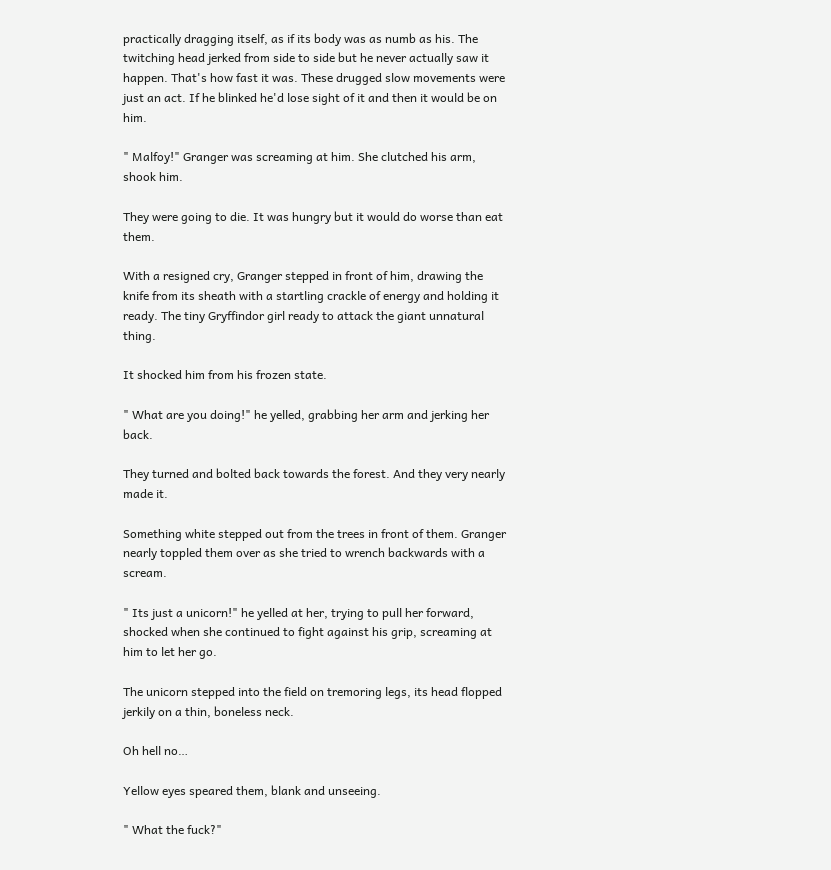practically dragging itself, as if its body was as numb as his. The twitching head jerked from side to side but he never actually saw it happen. That's how fast it was. These drugged slow movements were just an act. If he blinked he'd lose sight of it and then it would be on him.

" Malfoy!" Granger was screaming at him. She clutched his arm, shook him.

They were going to die. It was hungry but it would do worse than eat them.

With a resigned cry, Granger stepped in front of him, drawing the knife from its sheath with a startling crackle of energy and holding it ready. The tiny Gryffindor girl ready to attack the giant unnatural thing.

It shocked him from his frozen state.

" What are you doing!" he yelled, grabbing her arm and jerking her back.

They turned and bolted back towards the forest. And they very nearly made it.

Something white stepped out from the trees in front of them. Granger nearly toppled them over as she tried to wrench backwards with a scream.

" Its just a unicorn!" he yelled at her, trying to pull her forward, shocked when she continued to fight against his grip, screaming at him to let her go.

The unicorn stepped into the field on tremoring legs, its head flopped jerkily on a thin, boneless neck.

Oh hell no…

Yellow eyes speared them, blank and unseeing.

" What the fuck?"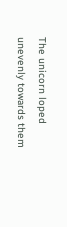The unicorn loped unevenly towards them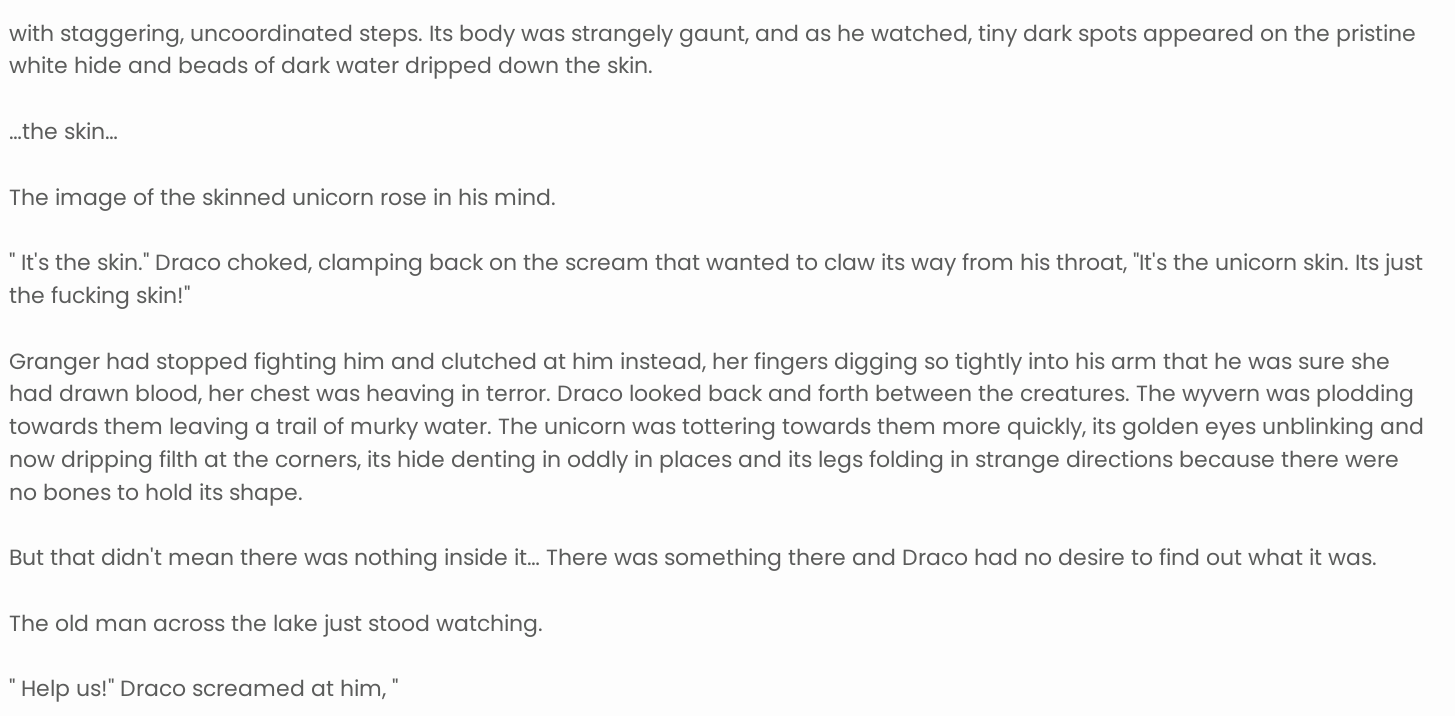with staggering, uncoordinated steps. Its body was strangely gaunt, and as he watched, tiny dark spots appeared on the pristine white hide and beads of dark water dripped down the skin.

…the skin…

The image of the skinned unicorn rose in his mind.

" It's the skin." Draco choked, clamping back on the scream that wanted to claw its way from his throat, "It's the unicorn skin. Its just the fucking skin!"

Granger had stopped fighting him and clutched at him instead, her fingers digging so tightly into his arm that he was sure she had drawn blood, her chest was heaving in terror. Draco looked back and forth between the creatures. The wyvern was plodding towards them leaving a trail of murky water. The unicorn was tottering towards them more quickly, its golden eyes unblinking and now dripping filth at the corners, its hide denting in oddly in places and its legs folding in strange directions because there were no bones to hold its shape.

But that didn't mean there was nothing inside it… There was something there and Draco had no desire to find out what it was.

The old man across the lake just stood watching.

" Help us!" Draco screamed at him, "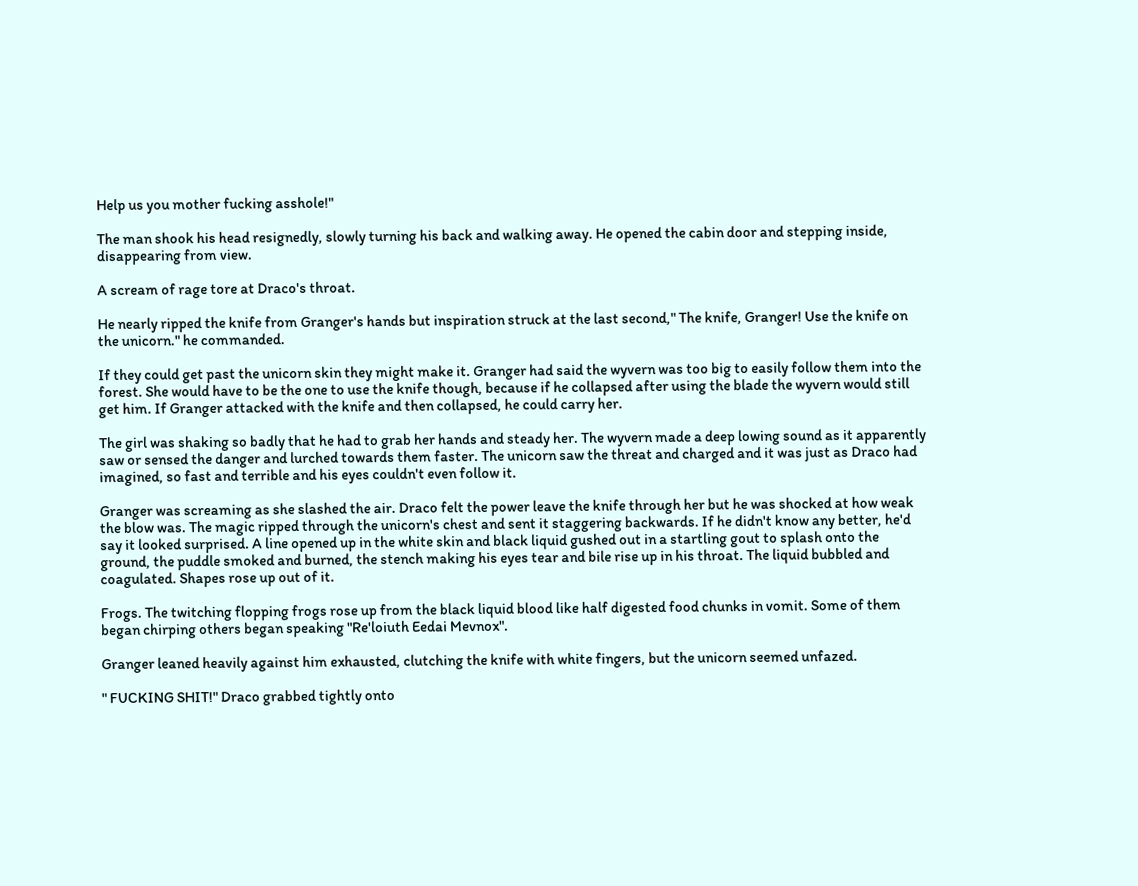Help us you mother fucking asshole!"

The man shook his head resignedly, slowly turning his back and walking away. He opened the cabin door and stepping inside, disappearing from view.

A scream of rage tore at Draco's throat.

He nearly ripped the knife from Granger's hands but inspiration struck at the last second," The knife, Granger! Use the knife on the unicorn." he commanded.

If they could get past the unicorn skin they might make it. Granger had said the wyvern was too big to easily follow them into the forest. She would have to be the one to use the knife though, because if he collapsed after using the blade the wyvern would still get him. If Granger attacked with the knife and then collapsed, he could carry her.

The girl was shaking so badly that he had to grab her hands and steady her. The wyvern made a deep lowing sound as it apparently saw or sensed the danger and lurched towards them faster. The unicorn saw the threat and charged and it was just as Draco had imagined, so fast and terrible and his eyes couldn't even follow it.

Granger was screaming as she slashed the air. Draco felt the power leave the knife through her but he was shocked at how weak the blow was. The magic ripped through the unicorn's chest and sent it staggering backwards. If he didn't know any better, he'd say it looked surprised. A line opened up in the white skin and black liquid gushed out in a startling gout to splash onto the ground, the puddle smoked and burned, the stench making his eyes tear and bile rise up in his throat. The liquid bubbled and coagulated. Shapes rose up out of it.

Frogs. The twitching flopping frogs rose up from the black liquid blood like half digested food chunks in vomit. Some of them began chirping others began speaking "Re'loiuth Eedai Mevnox".

Granger leaned heavily against him exhausted, clutching the knife with white fingers, but the unicorn seemed unfazed.

" FUCKING SHIT!" Draco grabbed tightly onto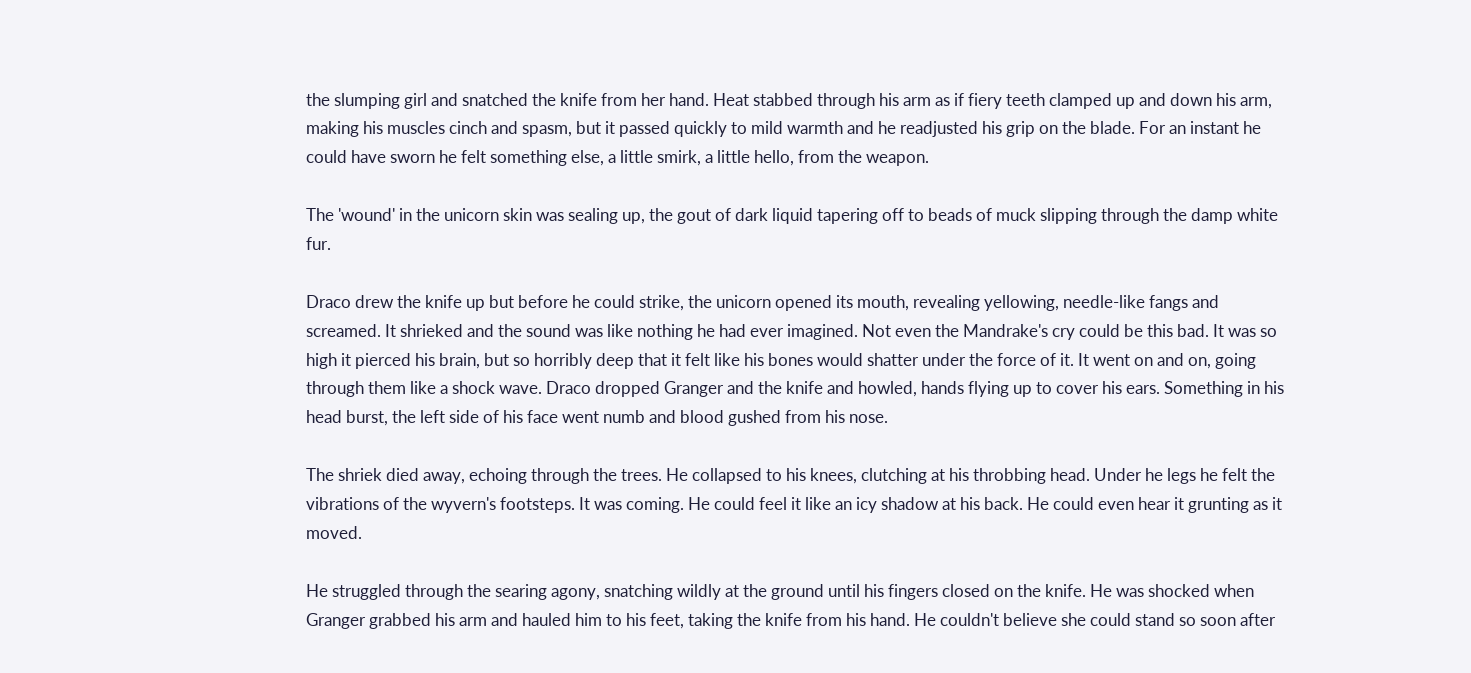the slumping girl and snatched the knife from her hand. Heat stabbed through his arm as if fiery teeth clamped up and down his arm, making his muscles cinch and spasm, but it passed quickly to mild warmth and he readjusted his grip on the blade. For an instant he could have sworn he felt something else, a little smirk, a little hello, from the weapon.

The 'wound' in the unicorn skin was sealing up, the gout of dark liquid tapering off to beads of muck slipping through the damp white fur.

Draco drew the knife up but before he could strike, the unicorn opened its mouth, revealing yellowing, needle-like fangs and screamed. It shrieked and the sound was like nothing he had ever imagined. Not even the Mandrake's cry could be this bad. It was so high it pierced his brain, but so horribly deep that it felt like his bones would shatter under the force of it. It went on and on, going through them like a shock wave. Draco dropped Granger and the knife and howled, hands flying up to cover his ears. Something in his head burst, the left side of his face went numb and blood gushed from his nose.

The shriek died away, echoing through the trees. He collapsed to his knees, clutching at his throbbing head. Under he legs he felt the vibrations of the wyvern's footsteps. It was coming. He could feel it like an icy shadow at his back. He could even hear it grunting as it moved.

He struggled through the searing agony, snatching wildly at the ground until his fingers closed on the knife. He was shocked when Granger grabbed his arm and hauled him to his feet, taking the knife from his hand. He couldn't believe she could stand so soon after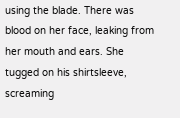using the blade. There was blood on her face, leaking from her mouth and ears. She tugged on his shirtsleeve, screaming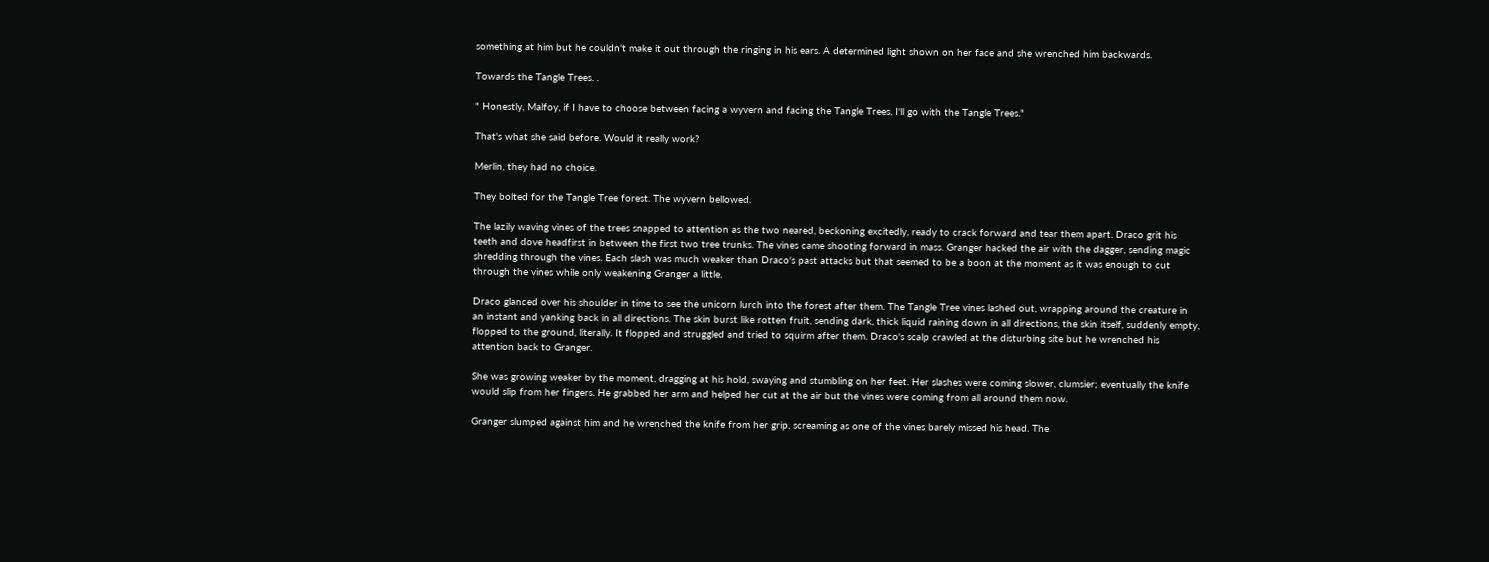something at him but he couldn't make it out through the ringing in his ears. A determined light shown on her face and she wrenched him backwards.

Towards the Tangle Trees. .

" Honestly, Malfoy, if I have to choose between facing a wyvern and facing the Tangle Trees, I'll go with the Tangle Trees."

That's what she said before. Would it really work?

Merlin, they had no choice.

They bolted for the Tangle Tree forest. The wyvern bellowed.

The lazily waving vines of the trees snapped to attention as the two neared, beckoning excitedly, ready to crack forward and tear them apart. Draco grit his teeth and dove headfirst in between the first two tree trunks. The vines came shooting forward in mass. Granger hacked the air with the dagger, sending magic shredding through the vines. Each slash was much weaker than Draco's past attacks but that seemed to be a boon at the moment as it was enough to cut through the vines while only weakening Granger a little.

Draco glanced over his shoulder in time to see the unicorn lurch into the forest after them. The Tangle Tree vines lashed out, wrapping around the creature in an instant and yanking back in all directions. The skin burst like rotten fruit, sending dark, thick liquid raining down in all directions, the skin itself, suddenly empty, flopped to the ground, literally. It flopped and struggled and tried to squirm after them. Draco's scalp crawled at the disturbing site but he wrenched his attention back to Granger.

She was growing weaker by the moment, dragging at his hold, swaying and stumbling on her feet. Her slashes were coming slower, clumsier; eventually the knife would slip from her fingers. He grabbed her arm and helped her cut at the air but the vines were coming from all around them now.

Granger slumped against him and he wrenched the knife from her grip, screaming as one of the vines barely missed his head. The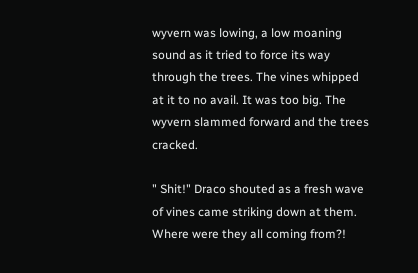wyvern was lowing, a low moaning sound as it tried to force its way through the trees. The vines whipped at it to no avail. It was too big. The wyvern slammed forward and the trees cracked.

" Shit!" Draco shouted as a fresh wave of vines came striking down at them. Where were they all coming from?!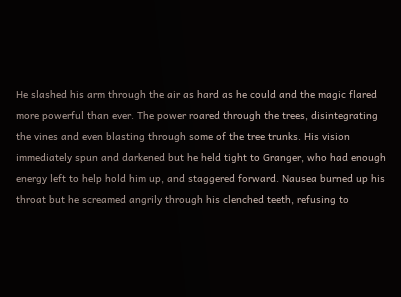He slashed his arm through the air as hard as he could and the magic flared more powerful than ever. The power roared through the trees, disintegrating the vines and even blasting through some of the tree trunks. His vision immediately spun and darkened but he held tight to Granger, who had enough energy left to help hold him up, and staggered forward. Nausea burned up his throat but he screamed angrily through his clenched teeth, refusing to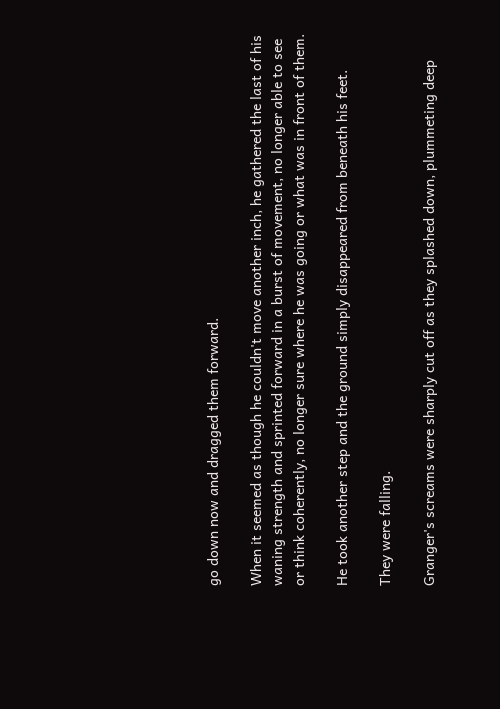go down now and dragged them forward.

When it seemed as though he couldn't move another inch, he gathered the last of his waning strength and sprinted forward in a burst of movement, no longer able to see or think coherently, no longer sure where he was going or what was in front of them.

He took another step and the ground simply disappeared from beneath his feet.

They were falling.

Granger's screams were sharply cut off as they splashed down, plummeting deep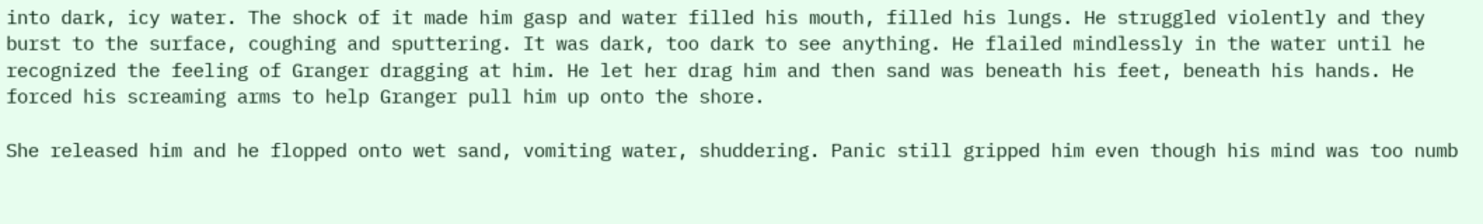into dark, icy water. The shock of it made him gasp and water filled his mouth, filled his lungs. He struggled violently and they burst to the surface, coughing and sputtering. It was dark, too dark to see anything. He flailed mindlessly in the water until he recognized the feeling of Granger dragging at him. He let her drag him and then sand was beneath his feet, beneath his hands. He forced his screaming arms to help Granger pull him up onto the shore.

She released him and he flopped onto wet sand, vomiting water, shuddering. Panic still gripped him even though his mind was too numb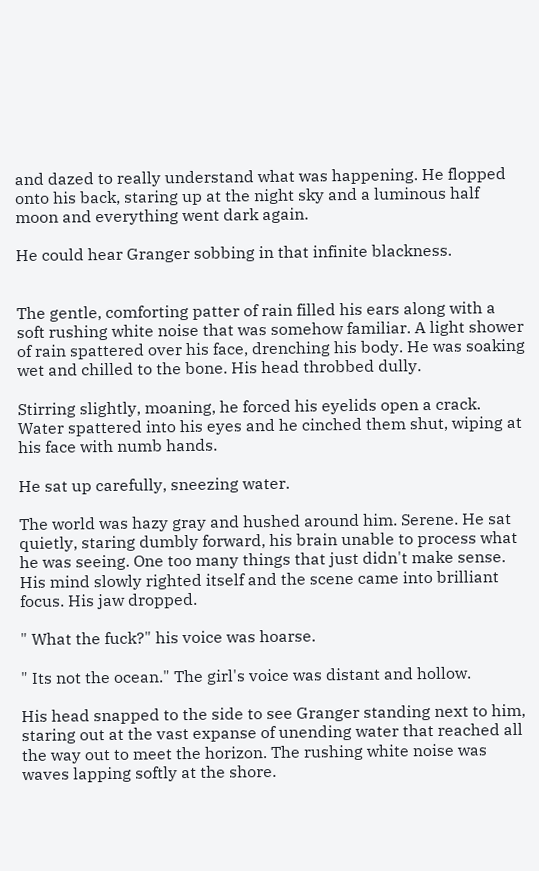and dazed to really understand what was happening. He flopped onto his back, staring up at the night sky and a luminous half moon and everything went dark again.

He could hear Granger sobbing in that infinite blackness.


The gentle, comforting patter of rain filled his ears along with a soft rushing white noise that was somehow familiar. A light shower of rain spattered over his face, drenching his body. He was soaking wet and chilled to the bone. His head throbbed dully.

Stirring slightly, moaning, he forced his eyelids open a crack. Water spattered into his eyes and he cinched them shut, wiping at his face with numb hands.

He sat up carefully, sneezing water.

The world was hazy gray and hushed around him. Serene. He sat quietly, staring dumbly forward, his brain unable to process what he was seeing. One too many things that just didn't make sense. His mind slowly righted itself and the scene came into brilliant focus. His jaw dropped.

" What the fuck?" his voice was hoarse.

" Its not the ocean." The girl's voice was distant and hollow.

His head snapped to the side to see Granger standing next to him, staring out at the vast expanse of unending water that reached all the way out to meet the horizon. The rushing white noise was waves lapping softly at the shore.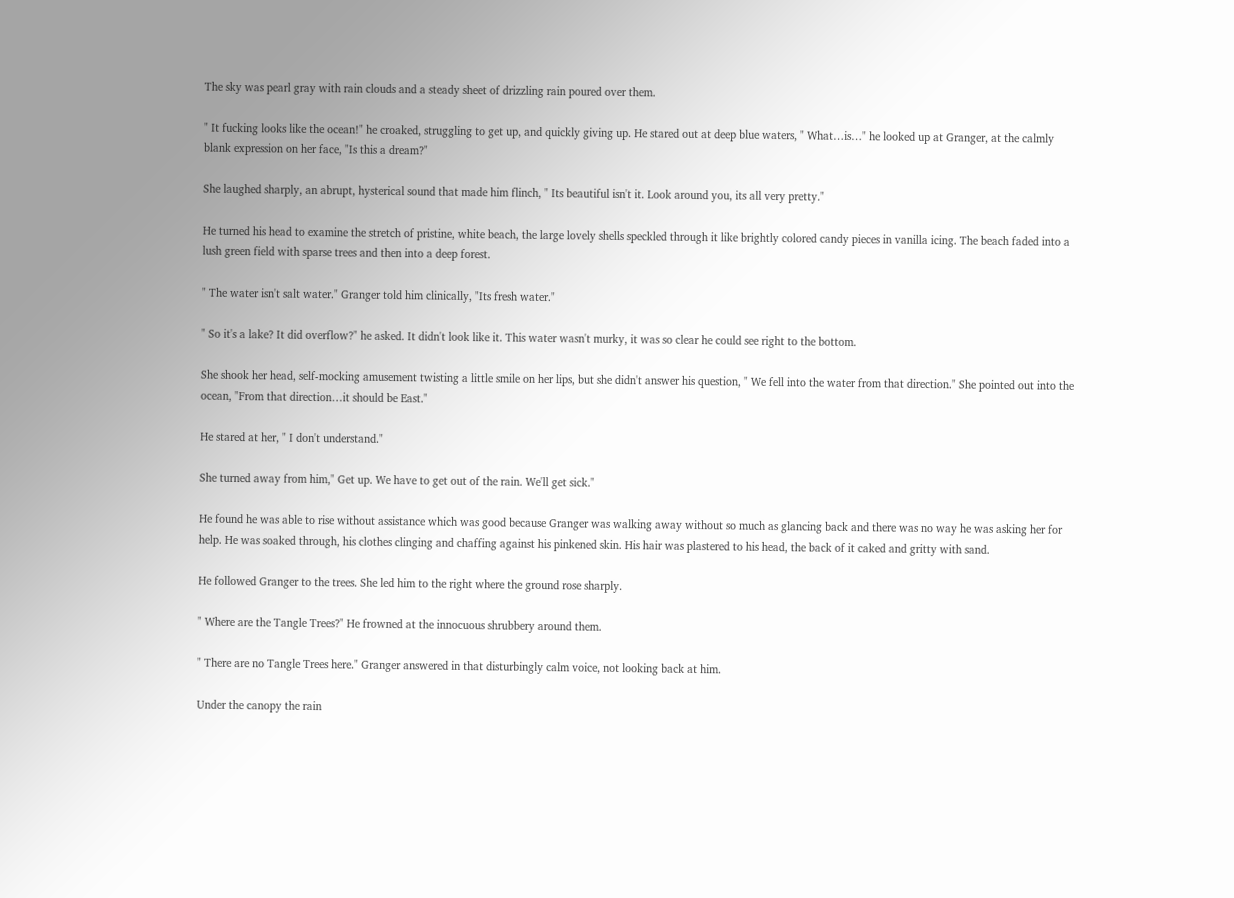The sky was pearl gray with rain clouds and a steady sheet of drizzling rain poured over them.

" It fucking looks like the ocean!" he croaked, struggling to get up, and quickly giving up. He stared out at deep blue waters, " What…is…" he looked up at Granger, at the calmly blank expression on her face, "Is this a dream?"

She laughed sharply, an abrupt, hysterical sound that made him flinch, " Its beautiful isn't it. Look around you, its all very pretty."

He turned his head to examine the stretch of pristine, white beach, the large lovely shells speckled through it like brightly colored candy pieces in vanilla icing. The beach faded into a lush green field with sparse trees and then into a deep forest.

" The water isn't salt water." Granger told him clinically, "Its fresh water."

" So it's a lake? It did overflow?" he asked. It didn't look like it. This water wasn't murky, it was so clear he could see right to the bottom.

She shook her head, self-mocking amusement twisting a little smile on her lips, but she didn't answer his question, " We fell into the water from that direction." She pointed out into the ocean, "From that direction…it should be East."

He stared at her, " I don't understand."

She turned away from him," Get up. We have to get out of the rain. We'll get sick."

He found he was able to rise without assistance which was good because Granger was walking away without so much as glancing back and there was no way he was asking her for help. He was soaked through, his clothes clinging and chaffing against his pinkened skin. His hair was plastered to his head, the back of it caked and gritty with sand.

He followed Granger to the trees. She led him to the right where the ground rose sharply.

" Where are the Tangle Trees?" He frowned at the innocuous shrubbery around them.

" There are no Tangle Trees here." Granger answered in that disturbingly calm voice, not looking back at him.

Under the canopy the rain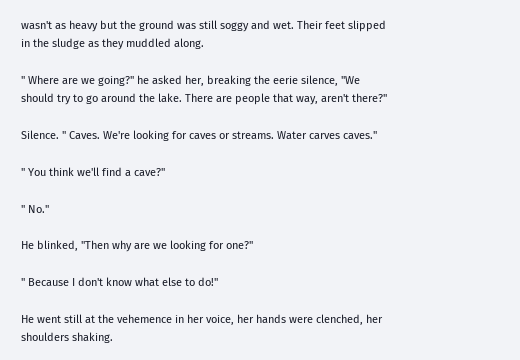wasn't as heavy but the ground was still soggy and wet. Their feet slipped in the sludge as they muddled along.

" Where are we going?" he asked her, breaking the eerie silence, "We should try to go around the lake. There are people that way, aren't there?"

Silence. " Caves. We're looking for caves or streams. Water carves caves."

" You think we'll find a cave?"

" No."

He blinked, "Then why are we looking for one?"

" Because I don't know what else to do!"

He went still at the vehemence in her voice, her hands were clenched, her shoulders shaking.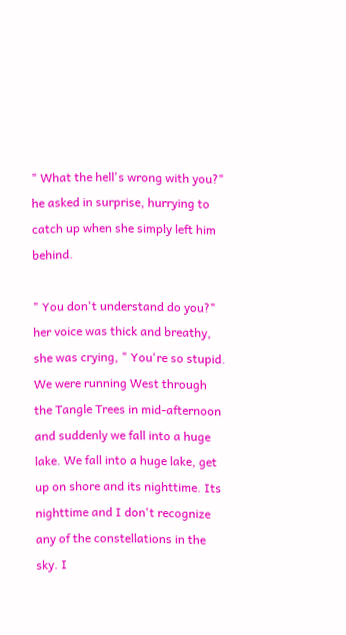" What the hell's wrong with you?" he asked in surprise, hurrying to catch up when she simply left him behind.

" You don't understand do you?" her voice was thick and breathy, she was crying, " You're so stupid. We were running West through the Tangle Trees in mid-afternoon and suddenly we fall into a huge lake. We fall into a huge lake, get up on shore and its nighttime. Its nighttime and I don't recognize any of the constellations in the sky. I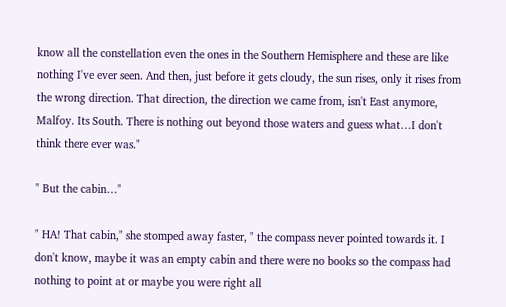know all the constellation even the ones in the Southern Hemisphere and these are like nothing I've ever seen. And then, just before it gets cloudy, the sun rises, only it rises from the wrong direction. That direction, the direction we came from, isn't East anymore, Malfoy. Its South. There is nothing out beyond those waters and guess what…I don't think there ever was."

" But the cabin…"

" HA! That cabin," she stomped away faster, " the compass never pointed towards it. I don't know, maybe it was an empty cabin and there were no books so the compass had nothing to point at or maybe you were right all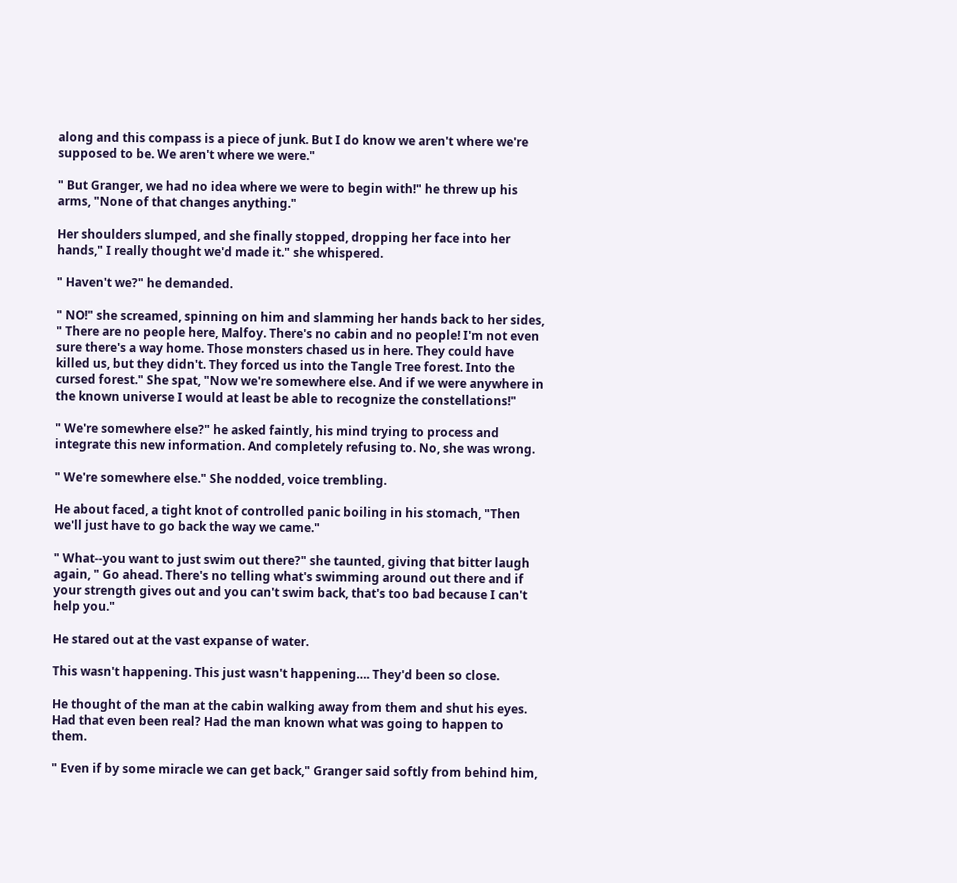along and this compass is a piece of junk. But I do know we aren't where we're supposed to be. We aren't where we were."

" But Granger, we had no idea where we were to begin with!" he threw up his arms, "None of that changes anything."

Her shoulders slumped, and she finally stopped, dropping her face into her hands," I really thought we'd made it." she whispered.

" Haven't we?" he demanded.

" NO!" she screamed, spinning on him and slamming her hands back to her sides, " There are no people here, Malfoy. There's no cabin and no people! I'm not even sure there's a way home. Those monsters chased us in here. They could have killed us, but they didn't. They forced us into the Tangle Tree forest. Into the cursed forest." She spat, "Now we're somewhere else. And if we were anywhere in the known universe I would at least be able to recognize the constellations!"

" We're somewhere else?" he asked faintly, his mind trying to process and integrate this new information. And completely refusing to. No, she was wrong.

" We're somewhere else." She nodded, voice trembling.

He about faced, a tight knot of controlled panic boiling in his stomach, "Then we'll just have to go back the way we came."

" What--you want to just swim out there?" she taunted, giving that bitter laugh again, " Go ahead. There's no telling what's swimming around out there and if your strength gives out and you can't swim back, that's too bad because I can't help you."

He stared out at the vast expanse of water.

This wasn't happening. This just wasn't happening…. They'd been so close.

He thought of the man at the cabin walking away from them and shut his eyes. Had that even been real? Had the man known what was going to happen to them.

" Even if by some miracle we can get back," Granger said softly from behind him,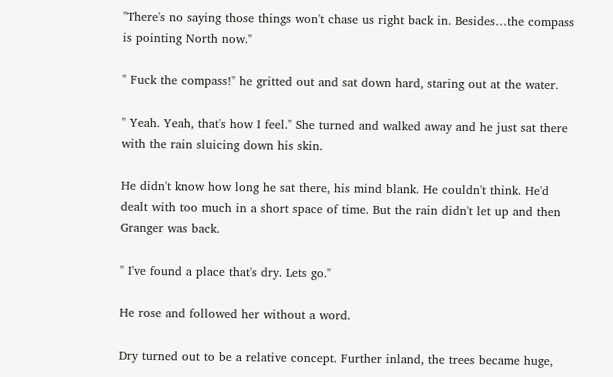"There's no saying those things won't chase us right back in. Besides…the compass is pointing North now."

" Fuck the compass!" he gritted out and sat down hard, staring out at the water.

" Yeah. Yeah, that's how I feel." She turned and walked away and he just sat there with the rain sluicing down his skin.

He didn't know how long he sat there, his mind blank. He couldn't think. He'd dealt with too much in a short space of time. But the rain didn't let up and then Granger was back.

" I've found a place that's dry. Lets go."

He rose and followed her without a word.

Dry turned out to be a relative concept. Further inland, the trees became huge,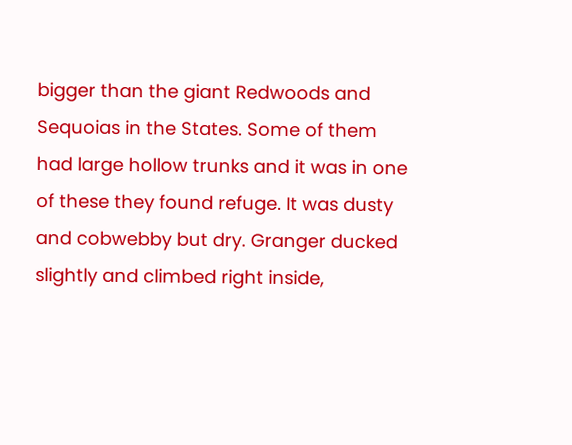bigger than the giant Redwoods and Sequoias in the States. Some of them had large hollow trunks and it was in one of these they found refuge. It was dusty and cobwebby but dry. Granger ducked slightly and climbed right inside,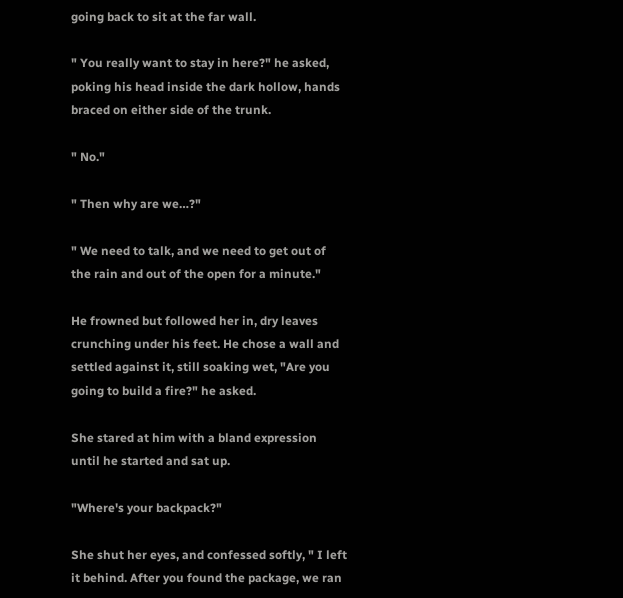going back to sit at the far wall.

" You really want to stay in here?" he asked, poking his head inside the dark hollow, hands braced on either side of the trunk.

" No."

" Then why are we…?"

" We need to talk, and we need to get out of the rain and out of the open for a minute."

He frowned but followed her in, dry leaves crunching under his feet. He chose a wall and settled against it, still soaking wet, "Are you going to build a fire?" he asked.

She stared at him with a bland expression until he started and sat up.

"Where's your backpack?"

She shut her eyes, and confessed softly, " I left it behind. After you found the package, we ran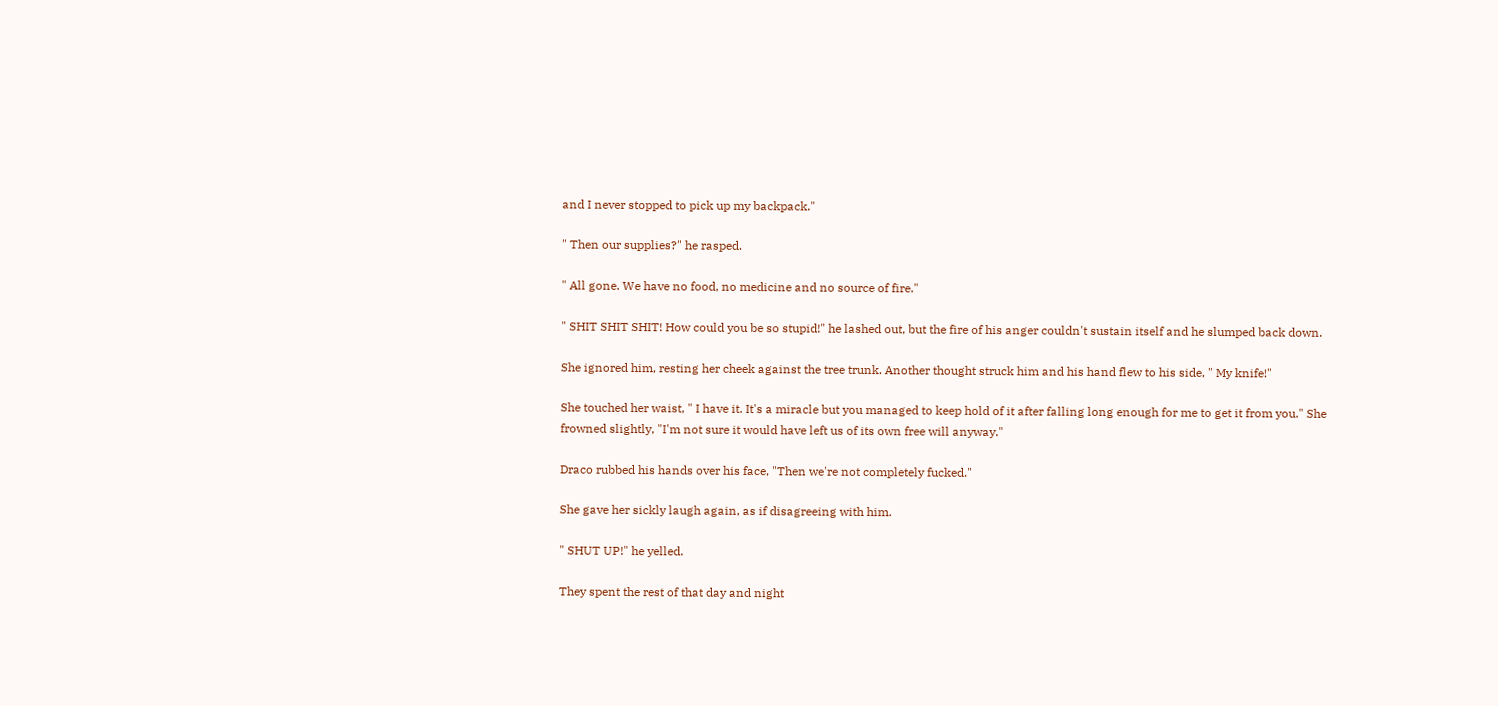and I never stopped to pick up my backpack."

" Then our supplies?" he rasped.

" All gone. We have no food, no medicine and no source of fire."

" SHIT SHIT SHIT! How could you be so stupid!" he lashed out, but the fire of his anger couldn't sustain itself and he slumped back down.

She ignored him, resting her cheek against the tree trunk. Another thought struck him and his hand flew to his side, " My knife!"

She touched her waist, " I have it. It's a miracle but you managed to keep hold of it after falling long enough for me to get it from you." She frowned slightly, "I'm not sure it would have left us of its own free will anyway."

Draco rubbed his hands over his face, "Then we're not completely fucked."

She gave her sickly laugh again, as if disagreeing with him.

" SHUT UP!" he yelled.

They spent the rest of that day and night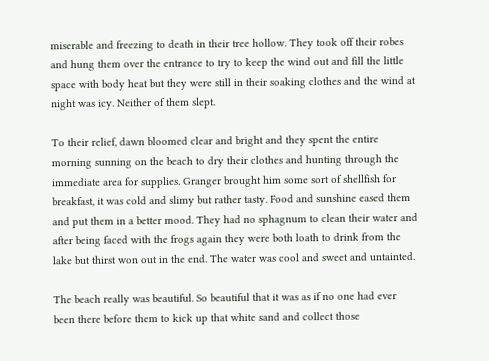miserable and freezing to death in their tree hollow. They took off their robes and hung them over the entrance to try to keep the wind out and fill the little space with body heat but they were still in their soaking clothes and the wind at night was icy. Neither of them slept.

To their relief, dawn bloomed clear and bright and they spent the entire morning sunning on the beach to dry their clothes and hunting through the immediate area for supplies. Granger brought him some sort of shellfish for breakfast, it was cold and slimy but rather tasty. Food and sunshine eased them and put them in a better mood. They had no sphagnum to clean their water and after being faced with the frogs again they were both loath to drink from the lake but thirst won out in the end. The water was cool and sweet and untainted.

The beach really was beautiful. So beautiful that it was as if no one had ever been there before them to kick up that white sand and collect those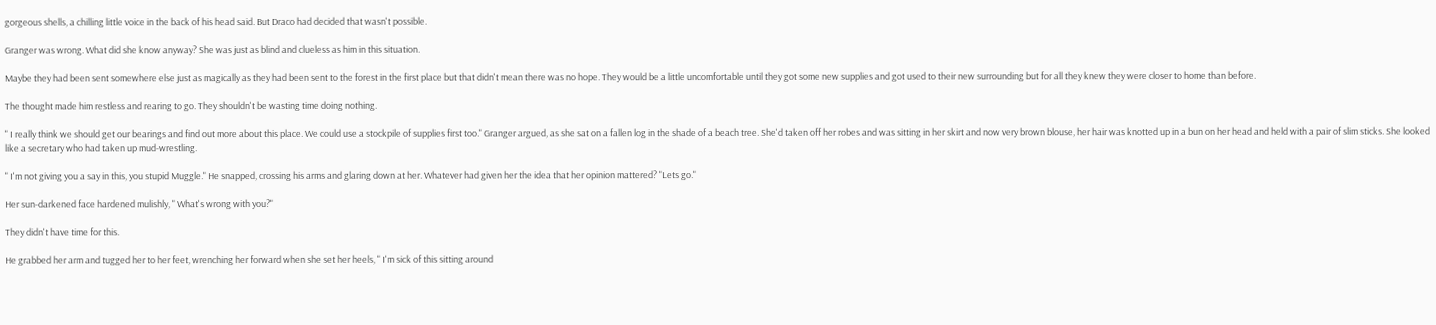gorgeous shells, a chilling little voice in the back of his head said. But Draco had decided that wasn't possible.

Granger was wrong. What did she know anyway? She was just as blind and clueless as him in this situation.

Maybe they had been sent somewhere else just as magically as they had been sent to the forest in the first place but that didn't mean there was no hope. They would be a little uncomfortable until they got some new supplies and got used to their new surrounding but for all they knew they were closer to home than before.

The thought made him restless and rearing to go. They shouldn't be wasting time doing nothing.

" I really think we should get our bearings and find out more about this place. We could use a stockpile of supplies first too." Granger argued, as she sat on a fallen log in the shade of a beach tree. She'd taken off her robes and was sitting in her skirt and now very brown blouse, her hair was knotted up in a bun on her head and held with a pair of slim sticks. She looked like a secretary who had taken up mud-wrestling.

" I'm not giving you a say in this, you stupid Muggle." He snapped, crossing his arms and glaring down at her. Whatever had given her the idea that her opinion mattered? "Lets go."

Her sun-darkened face hardened mulishly, " What's wrong with you?"

They didn't have time for this.

He grabbed her arm and tugged her to her feet, wrenching her forward when she set her heels, " I'm sick of this sitting around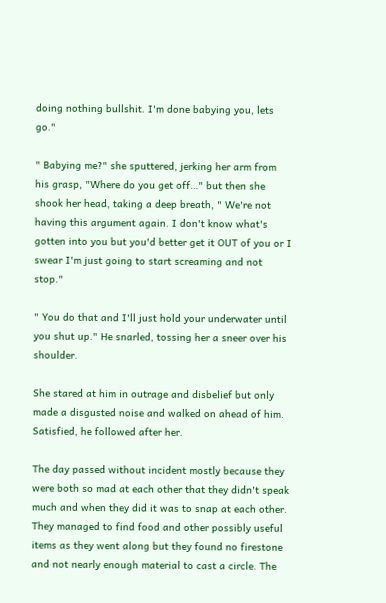doing nothing bullshit. I'm done babying you, lets go."

" Babying me?" she sputtered, jerking her arm from his grasp, "Where do you get off…" but then she shook her head, taking a deep breath, " We're not having this argument again. I don't know what's gotten into you but you'd better get it OUT of you or I swear I'm just going to start screaming and not stop."

" You do that and I'll just hold your underwater until you shut up." He snarled, tossing her a sneer over his shoulder.

She stared at him in outrage and disbelief but only made a disgusted noise and walked on ahead of him. Satisfied, he followed after her.

The day passed without incident mostly because they were both so mad at each other that they didn't speak much and when they did it was to snap at each other. They managed to find food and other possibly useful items as they went along but they found no firestone and not nearly enough material to cast a circle. The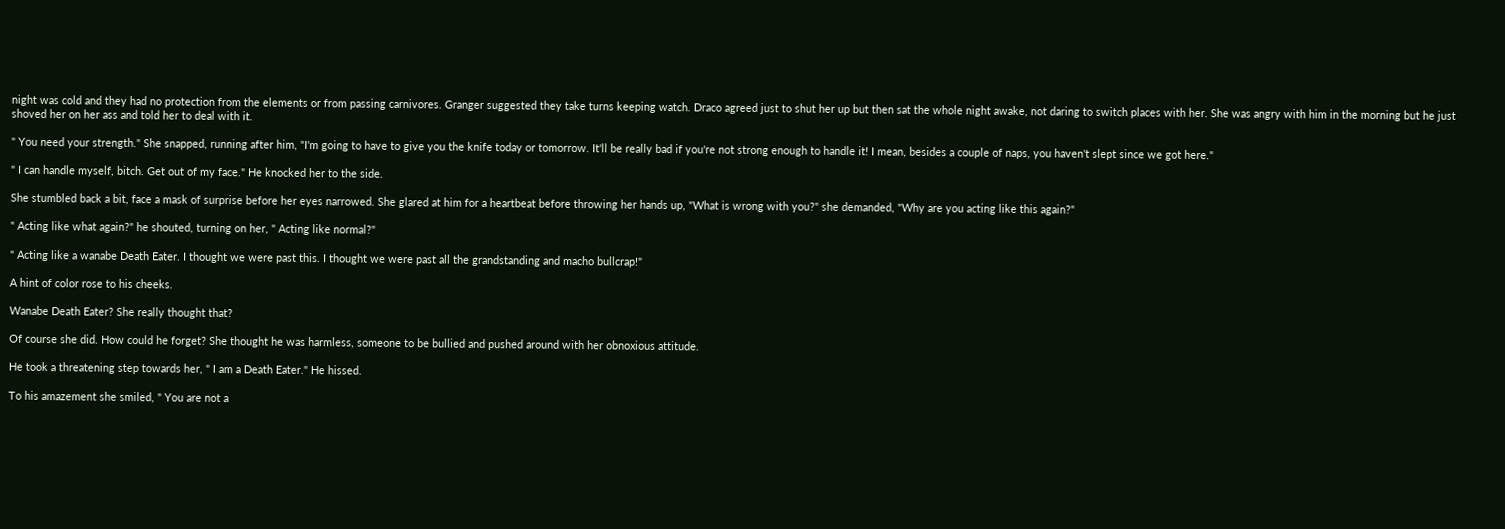night was cold and they had no protection from the elements or from passing carnivores. Granger suggested they take turns keeping watch. Draco agreed just to shut her up but then sat the whole night awake, not daring to switch places with her. She was angry with him in the morning but he just shoved her on her ass and told her to deal with it.

" You need your strength." She snapped, running after him, "I'm going to have to give you the knife today or tomorrow. It'll be really bad if you're not strong enough to handle it! I mean, besides a couple of naps, you haven't slept since we got here."

" I can handle myself, bitch. Get out of my face." He knocked her to the side.

She stumbled back a bit, face a mask of surprise before her eyes narrowed. She glared at him for a heartbeat before throwing her hands up, "What is wrong with you?" she demanded, "Why are you acting like this again?"

" Acting like what again?" he shouted, turning on her, " Acting like normal?"

" Acting like a wanabe Death Eater. I thought we were past this. I thought we were past all the grandstanding and macho bullcrap!"

A hint of color rose to his cheeks.

Wanabe Death Eater? She really thought that?

Of course she did. How could he forget? She thought he was harmless, someone to be bullied and pushed around with her obnoxious attitude.

He took a threatening step towards her, " I am a Death Eater." He hissed.

To his amazement she smiled, " You are not a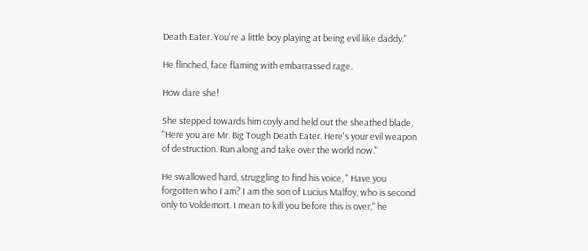Death Eater. You're a little boy playing at being evil like daddy."

He flinched, face flaming with embarrassed rage.

How dare she!

She stepped towards him coyly and held out the sheathed blade, "Here you are Mr. Big Tough Death Eater. Here's your evil weapon of destruction. Run along and take over the world now."

He swallowed hard, struggling to find his voice, " Have you forgotten who I am? I am the son of Lucius Malfoy, who is second only to Voldemort. I mean to kill you before this is over," he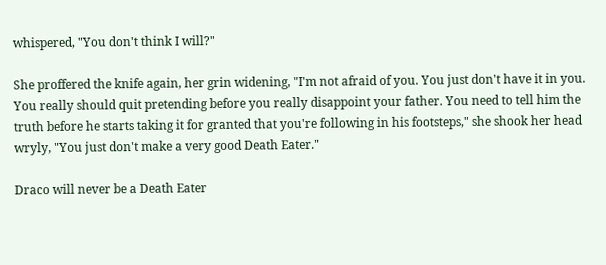whispered, "You don't think I will?"

She proffered the knife again, her grin widening, "I'm not afraid of you. You just don't have it in you. You really should quit pretending before you really disappoint your father. You need to tell him the truth before he starts taking it for granted that you're following in his footsteps," she shook her head wryly, "You just don't make a very good Death Eater."

Draco will never be a Death Eater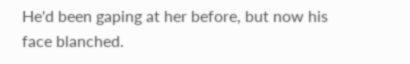He'd been gaping at her before, but now his face blanched.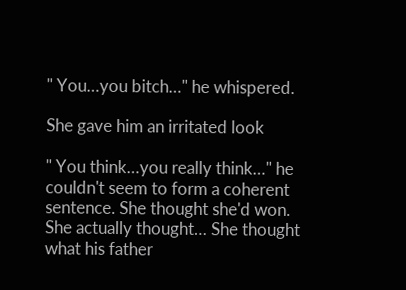" You…you bitch…" he whispered.

She gave him an irritated look

" You think…you really think…" he couldn't seem to form a coherent sentence. She thought she'd won. She actually thought… She thought what his father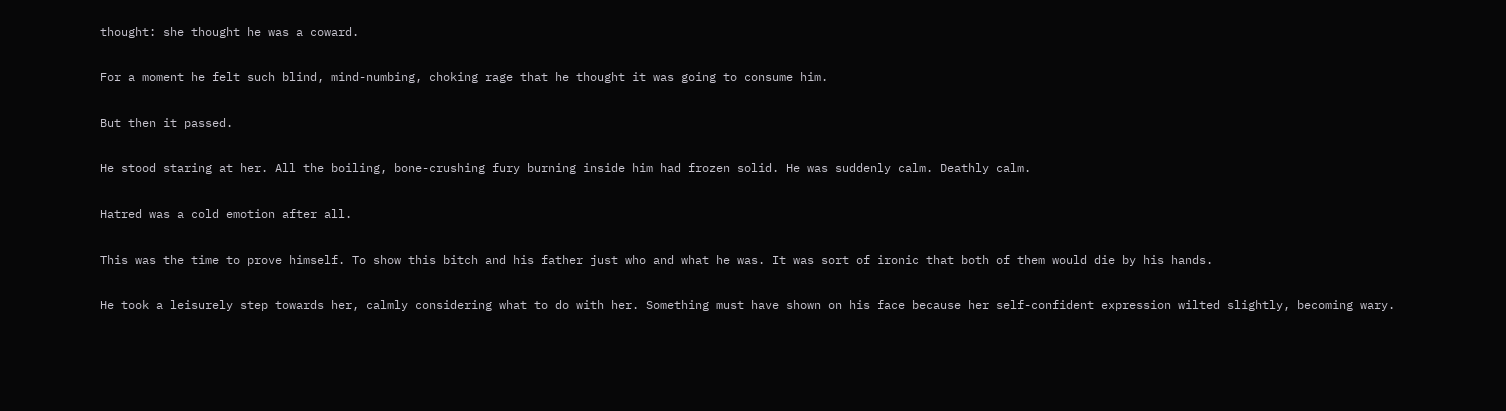thought: she thought he was a coward.

For a moment he felt such blind, mind-numbing, choking rage that he thought it was going to consume him.

But then it passed.

He stood staring at her. All the boiling, bone-crushing fury burning inside him had frozen solid. He was suddenly calm. Deathly calm.

Hatred was a cold emotion after all.

This was the time to prove himself. To show this bitch and his father just who and what he was. It was sort of ironic that both of them would die by his hands.

He took a leisurely step towards her, calmly considering what to do with her. Something must have shown on his face because her self-confident expression wilted slightly, becoming wary.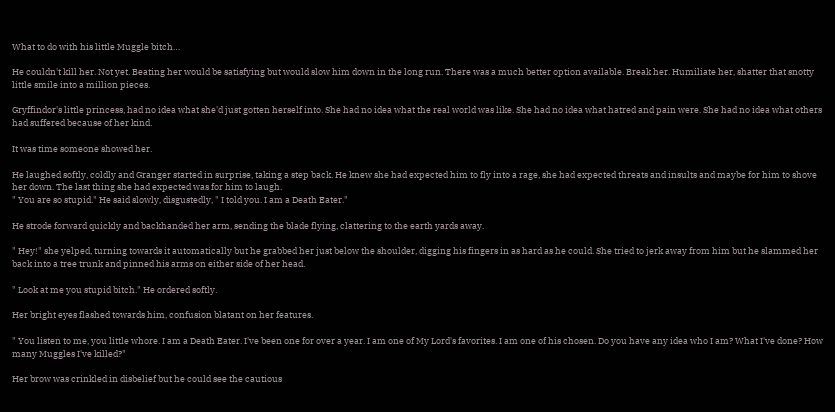What to do with his little Muggle bitch…

He couldn't kill her. Not yet. Beating her would be satisfying but would slow him down in the long run. There was a much better option available. Break her. Humiliate her, shatter that snotty little smile into a million pieces.

Gryffindor's little princess, had no idea what she'd just gotten herself into. She had no idea what the real world was like. She had no idea what hatred and pain were. She had no idea what others had suffered because of her kind.

It was time someone showed her.

He laughed softly, coldly and Granger started in surprise, taking a step back. He knew she had expected him to fly into a rage, she had expected threats and insults and maybe for him to shove her down. The last thing she had expected was for him to laugh.
" You are so stupid." He said slowly, disgustedly, " I told you. I am a Death Eater."

He strode forward quickly and backhanded her arm, sending the blade flying, clattering to the earth yards away.

" Hey!" she yelped, turning towards it automatically but he grabbed her just below the shoulder, digging his fingers in as hard as he could. She tried to jerk away from him but he slammed her back into a tree trunk and pinned his arms on either side of her head.

" Look at me you stupid bitch." He ordered softly.

Her bright eyes flashed towards him, confusion blatant on her features.

" You listen to me, you little whore. I am a Death Eater. I've been one for over a year. I am one of My Lord's favorites. I am one of his chosen. Do you have any idea who I am? What I've done? How many Muggles I've killed?"

Her brow was crinkled in disbelief but he could see the cautious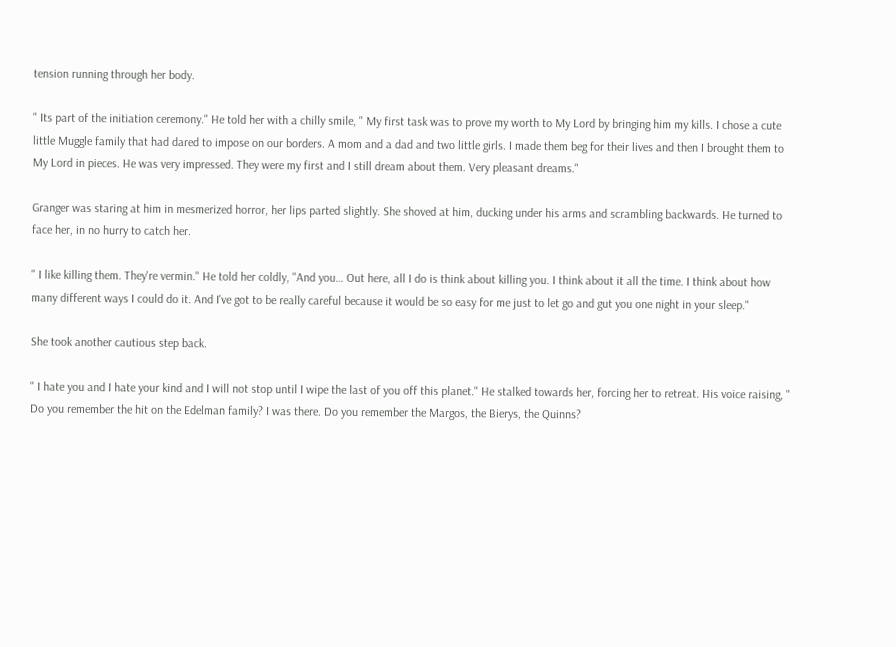tension running through her body.

" Its part of the initiation ceremony." He told her with a chilly smile, " My first task was to prove my worth to My Lord by bringing him my kills. I chose a cute little Muggle family that had dared to impose on our borders. A mom and a dad and two little girls. I made them beg for their lives and then I brought them to My Lord in pieces. He was very impressed. They were my first and I still dream about them. Very pleasant dreams."

Granger was staring at him in mesmerized horror, her lips parted slightly. She shoved at him, ducking under his arms and scrambling backwards. He turned to face her, in no hurry to catch her.

" I like killing them. They're vermin." He told her coldly, "And you… Out here, all I do is think about killing you. I think about it all the time. I think about how many different ways I could do it. And I've got to be really careful because it would be so easy for me just to let go and gut you one night in your sleep."

She took another cautious step back.

" I hate you and I hate your kind and I will not stop until I wipe the last of you off this planet." He stalked towards her, forcing her to retreat. His voice raising, " Do you remember the hit on the Edelman family? I was there. Do you remember the Margos, the Bierys, the Quinns?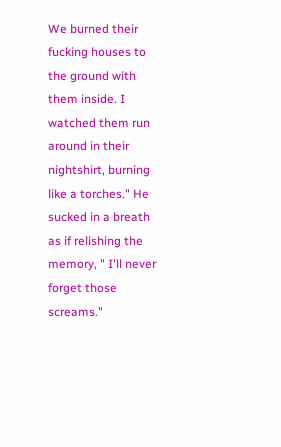We burned their fucking houses to the ground with them inside. I watched them run around in their nightshirt, burning like a torches." He sucked in a breath as if relishing the memory, " I'll never forget those screams."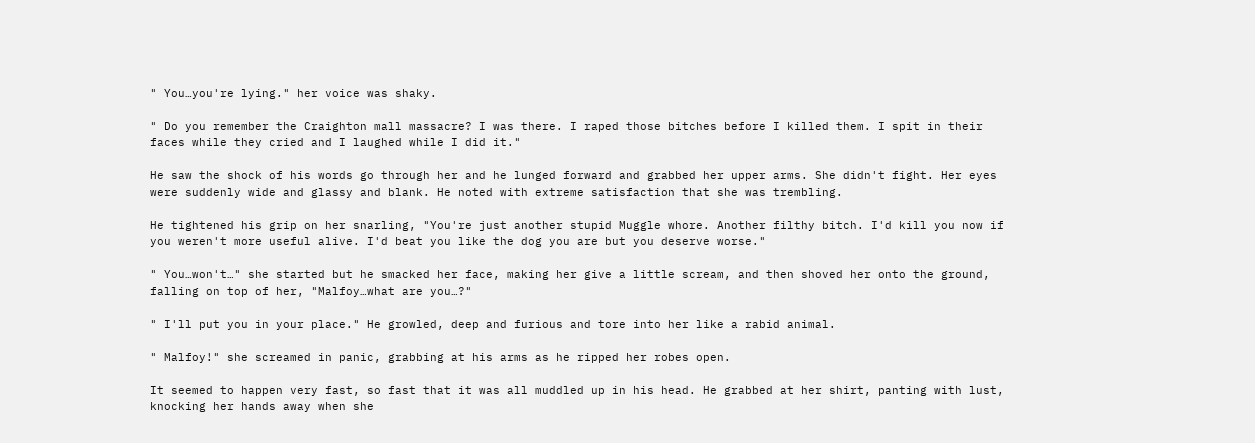" You…you're lying." her voice was shaky.

" Do you remember the Craighton mall massacre? I was there. I raped those bitches before I killed them. I spit in their faces while they cried and I laughed while I did it."

He saw the shock of his words go through her and he lunged forward and grabbed her upper arms. She didn't fight. Her eyes were suddenly wide and glassy and blank. He noted with extreme satisfaction that she was trembling.

He tightened his grip on her snarling, "You're just another stupid Muggle whore. Another filthy bitch. I'd kill you now if you weren't more useful alive. I'd beat you like the dog you are but you deserve worse."

" You…won't…" she started but he smacked her face, making her give a little scream, and then shoved her onto the ground, falling on top of her, "Malfoy…what are you…?"

" I'll put you in your place." He growled, deep and furious and tore into her like a rabid animal.

" Malfoy!" she screamed in panic, grabbing at his arms as he ripped her robes open.

It seemed to happen very fast, so fast that it was all muddled up in his head. He grabbed at her shirt, panting with lust, knocking her hands away when she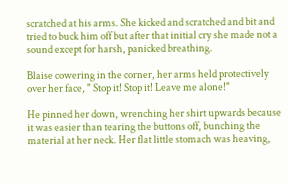scratched at his arms. She kicked and scratched and bit and tried to buck him off but after that initial cry she made not a sound except for harsh, panicked breathing.

Blaise cowering in the corner, her arms held protectively over her face, " Stop it! Stop it! Leave me alone!"

He pinned her down, wrenching her shirt upwards because it was easier than tearing the buttons off, bunching the material at her neck. Her flat little stomach was heaving,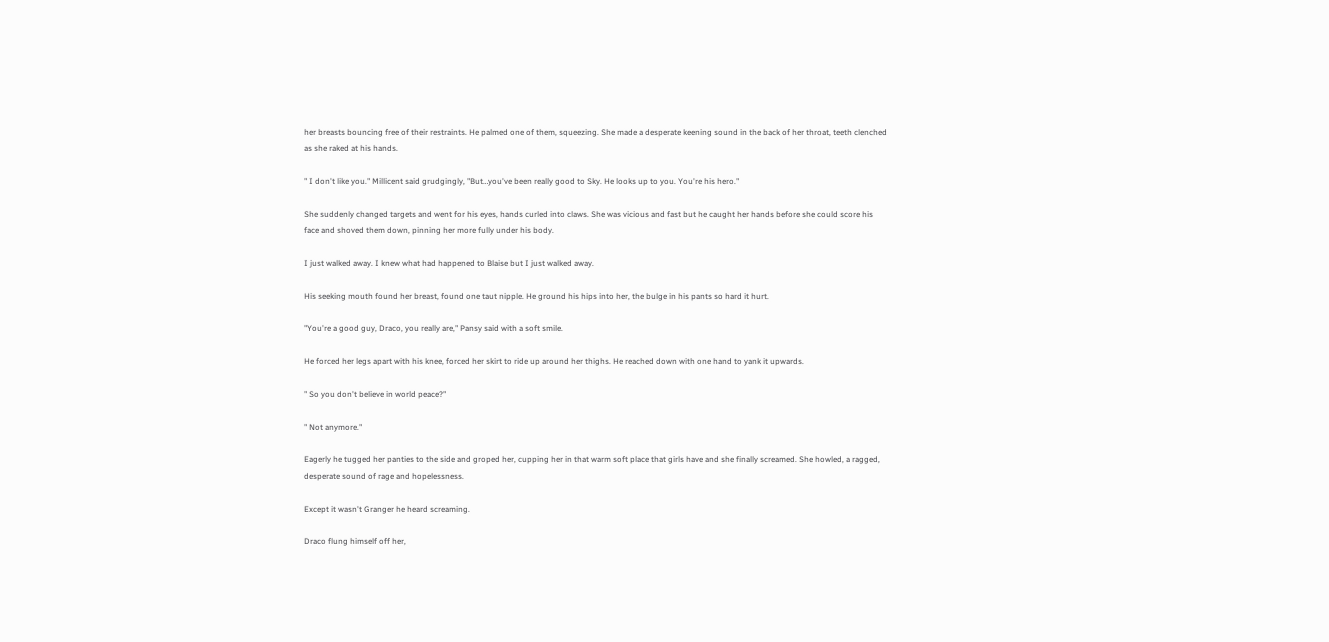her breasts bouncing free of their restraints. He palmed one of them, squeezing. She made a desperate keening sound in the back of her throat, teeth clenched as she raked at his hands.

" I don't like you." Millicent said grudgingly, "But…you've been really good to Sky. He looks up to you. You're his hero."

She suddenly changed targets and went for his eyes, hands curled into claws. She was vicious and fast but he caught her hands before she could score his face and shoved them down, pinning her more fully under his body.

I just walked away. I knew what had happened to Blaise but I just walked away.

His seeking mouth found her breast, found one taut nipple. He ground his hips into her, the bulge in his pants so hard it hurt.

"You're a good guy, Draco, you really are," Pansy said with a soft smile.

He forced her legs apart with his knee, forced her skirt to ride up around her thighs. He reached down with one hand to yank it upwards.

" So you don't believe in world peace?"

" Not anymore."

Eagerly he tugged her panties to the side and groped her, cupping her in that warm soft place that girls have and she finally screamed. She howled, a ragged, desperate sound of rage and hopelessness.

Except it wasn't Granger he heard screaming.

Draco flung himself off her,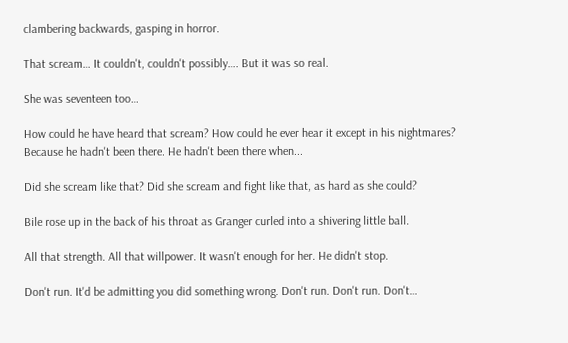clambering backwards, gasping in horror.

That scream… It couldn't, couldn't possibly…. But it was so real.

She was seventeen too…

How could he have heard that scream? How could he ever hear it except in his nightmares? Because he hadn't been there. He hadn't been there when...

Did she scream like that? Did she scream and fight like that, as hard as she could?

Bile rose up in the back of his throat as Granger curled into a shivering little ball.

All that strength. All that willpower. It wasn't enough for her. He didn't stop.

Don't run. It'd be admitting you did something wrong. Don't run. Don't run. Don't…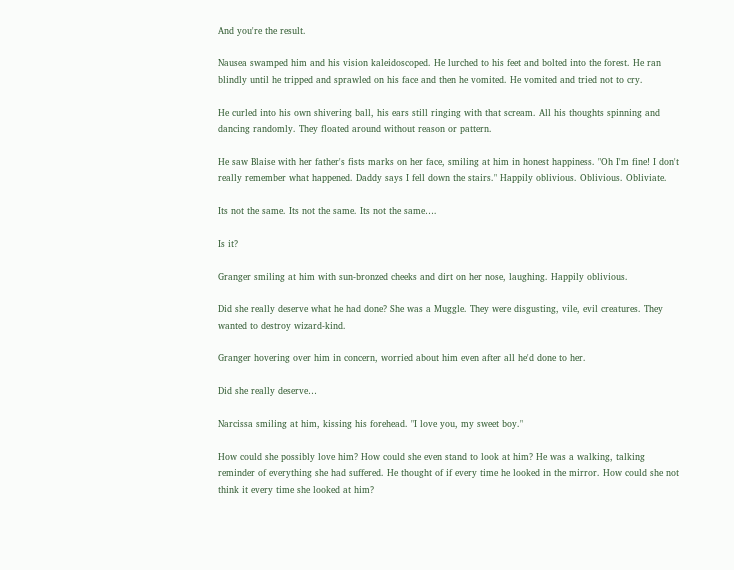And you're the result.

Nausea swamped him and his vision kaleidoscoped. He lurched to his feet and bolted into the forest. He ran blindly until he tripped and sprawled on his face and then he vomited. He vomited and tried not to cry.

He curled into his own shivering ball, his ears still ringing with that scream. All his thoughts spinning and dancing randomly. They floated around without reason or pattern.

He saw Blaise with her father's fists marks on her face, smiling at him in honest happiness. "Oh I'm fine! I don't really remember what happened. Daddy says I fell down the stairs." Happily oblivious. Oblivious. Obliviate.

Its not the same. Its not the same. Its not the same….

Is it?

Granger smiling at him with sun-bronzed cheeks and dirt on her nose, laughing. Happily oblivious.

Did she really deserve what he had done? She was a Muggle. They were disgusting, vile, evil creatures. They wanted to destroy wizard-kind.

Granger hovering over him in concern, worried about him even after all he'd done to her.

Did she really deserve…

Narcissa smiling at him, kissing his forehead. "I love you, my sweet boy."

How could she possibly love him? How could she even stand to look at him? He was a walking, talking reminder of everything she had suffered. He thought of if every time he looked in the mirror. How could she not think it every time she looked at him?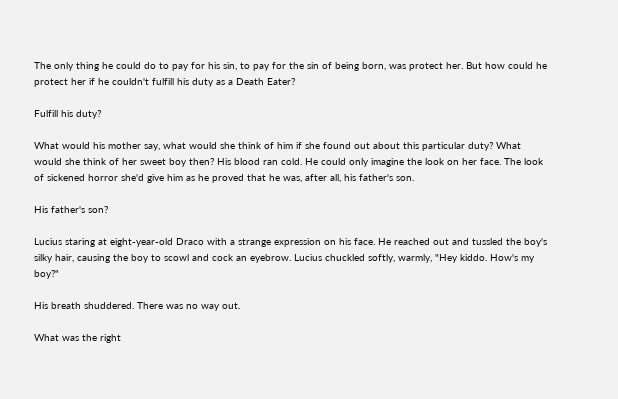The only thing he could do to pay for his sin, to pay for the sin of being born, was protect her. But how could he protect her if he couldn't fulfill his duty as a Death Eater?

Fulfill his duty?

What would his mother say, what would she think of him if she found out about this particular duty? What would she think of her sweet boy then? His blood ran cold. He could only imagine the look on her face. The look of sickened horror she'd give him as he proved that he was, after all, his father's son.

His father's son?

Lucius staring at eight-year-old Draco with a strange expression on his face. He reached out and tussled the boy's silky hair, causing the boy to scowl and cock an eyebrow. Lucius chuckled softly, warmly, "Hey kiddo. How's my boy?"

His breath shuddered. There was no way out.

What was the right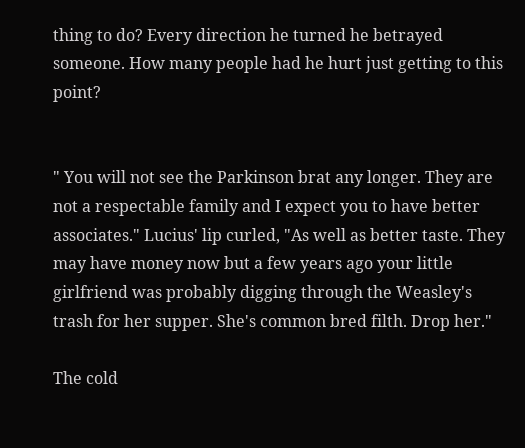thing to do? Every direction he turned he betrayed someone. How many people had he hurt just getting to this point?


" You will not see the Parkinson brat any longer. They are not a respectable family and I expect you to have better associates." Lucius' lip curled, "As well as better taste. They may have money now but a few years ago your little girlfriend was probably digging through the Weasley's trash for her supper. She's common bred filth. Drop her."

The cold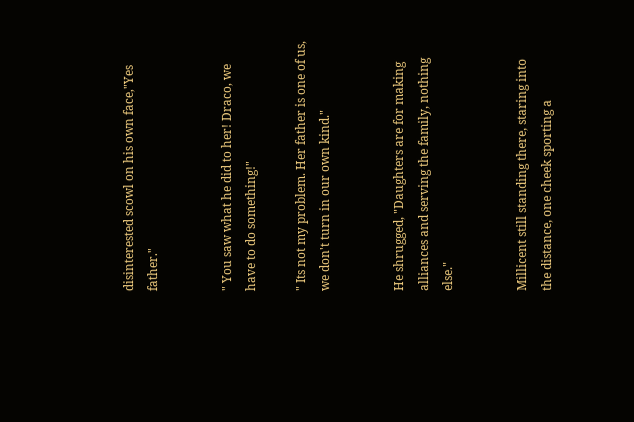disinterested scowl on his own face,"Yes father."


" You saw what he did to her! Draco, we have to do something!"

" Its not my problem. Her father is one of us, we don't turn in our own kind."


He shrugged, "Daughters are for making alliances and serving the family, nothing else."


Millicent still standing there, staring into the distance, one cheek sporting a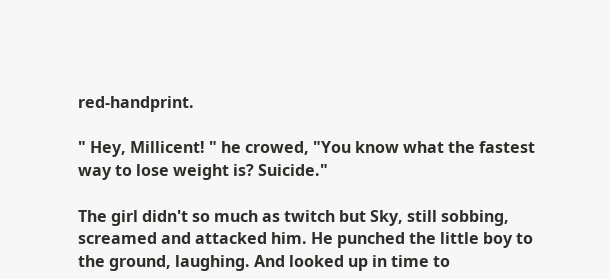red-handprint.

" Hey, Millicent! " he crowed, "You know what the fastest way to lose weight is? Suicide."

The girl didn't so much as twitch but Sky, still sobbing, screamed and attacked him. He punched the little boy to the ground, laughing. And looked up in time to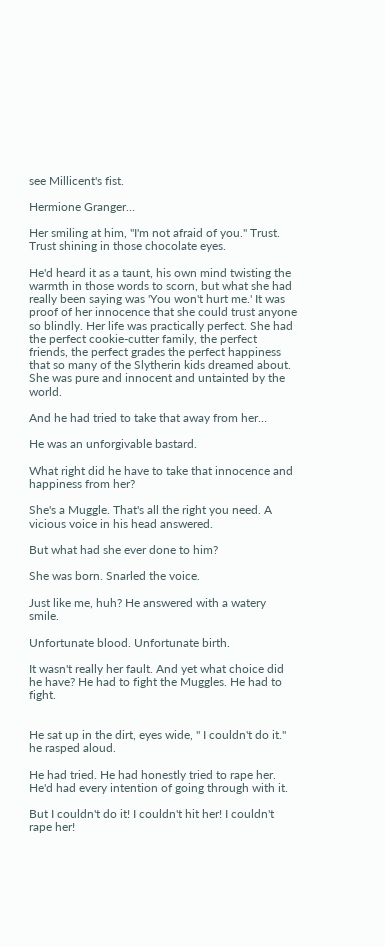see Millicent's fist.

Hermione Granger…

Her smiling at him, "I'm not afraid of you." Trust. Trust shining in those chocolate eyes.

He'd heard it as a taunt, his own mind twisting the warmth in those words to scorn, but what she had really been saying was 'You won't hurt me.' It was proof of her innocence that she could trust anyone so blindly. Her life was practically perfect. She had the perfect cookie-cutter family, the perfect friends, the perfect grades the perfect happiness that so many of the Slytherin kids dreamed about. She was pure and innocent and untainted by the world.

And he had tried to take that away from her…

He was an unforgivable bastard.

What right did he have to take that innocence and happiness from her?

She's a Muggle. That's all the right you need. A vicious voice in his head answered.

But what had she ever done to him?

She was born. Snarled the voice.

Just like me, huh? He answered with a watery smile.

Unfortunate blood. Unfortunate birth.

It wasn't really her fault. And yet what choice did he have? He had to fight the Muggles. He had to fight.


He sat up in the dirt, eyes wide, " I couldn't do it." he rasped aloud.

He had tried. He had honestly tried to rape her. He'd had every intention of going through with it.

But I couldn't do it! I couldn't hit her! I couldn't rape her!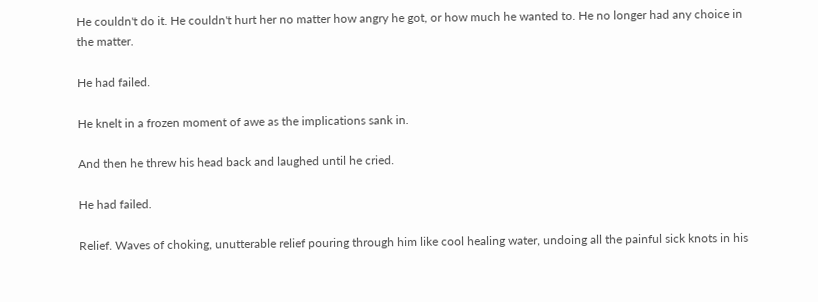He couldn't do it. He couldn't hurt her no matter how angry he got, or how much he wanted to. He no longer had any choice in the matter.

He had failed.

He knelt in a frozen moment of awe as the implications sank in.

And then he threw his head back and laughed until he cried.

He had failed.

Relief. Waves of choking, unutterable relief pouring through him like cool healing water, undoing all the painful sick knots in his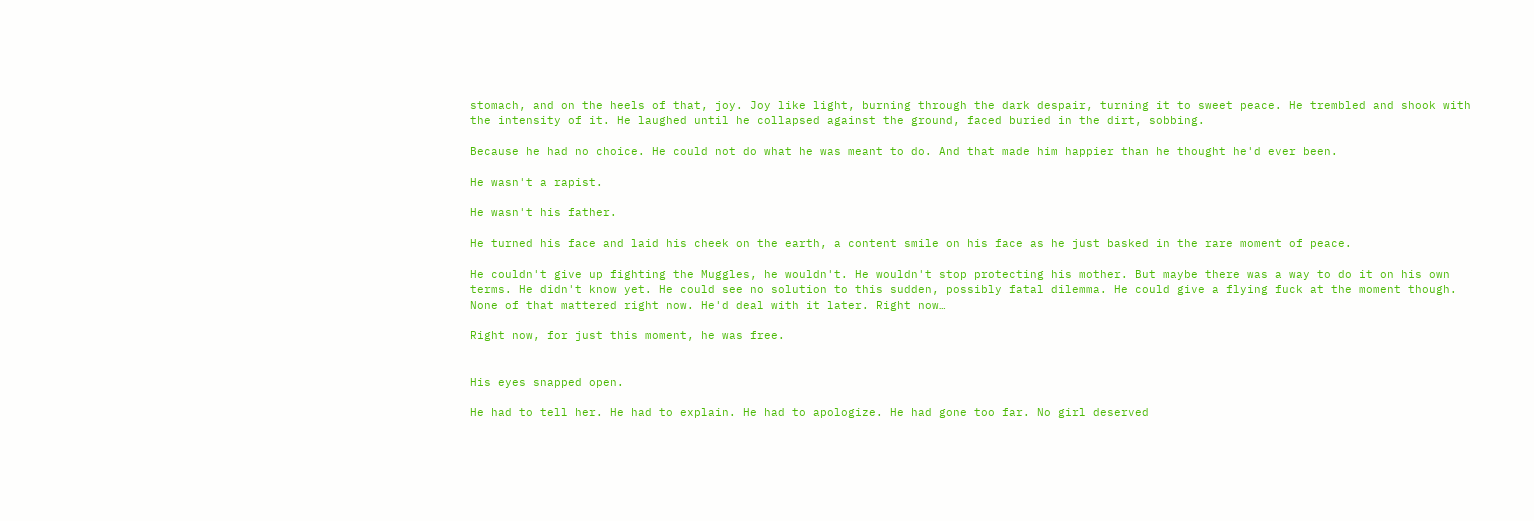stomach, and on the heels of that, joy. Joy like light, burning through the dark despair, turning it to sweet peace. He trembled and shook with the intensity of it. He laughed until he collapsed against the ground, faced buried in the dirt, sobbing.

Because he had no choice. He could not do what he was meant to do. And that made him happier than he thought he'd ever been.

He wasn't a rapist.

He wasn't his father.

He turned his face and laid his cheek on the earth, a content smile on his face as he just basked in the rare moment of peace.

He couldn't give up fighting the Muggles, he wouldn't. He wouldn't stop protecting his mother. But maybe there was a way to do it on his own terms. He didn't know yet. He could see no solution to this sudden, possibly fatal dilemma. He could give a flying fuck at the moment though. None of that mattered right now. He'd deal with it later. Right now…

Right now, for just this moment, he was free.


His eyes snapped open.

He had to tell her. He had to explain. He had to apologize. He had gone too far. No girl deserved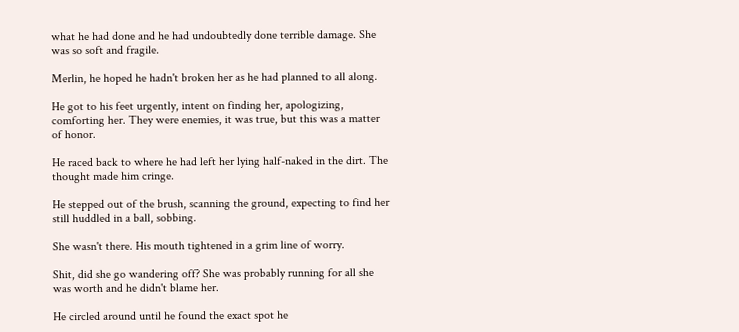what he had done and he had undoubtedly done terrible damage. She was so soft and fragile.

Merlin, he hoped he hadn't broken her as he had planned to all along.

He got to his feet urgently, intent on finding her, apologizing, comforting her. They were enemies, it was true, but this was a matter of honor.

He raced back to where he had left her lying half-naked in the dirt. The thought made him cringe.

He stepped out of the brush, scanning the ground, expecting to find her still huddled in a ball, sobbing.

She wasn't there. His mouth tightened in a grim line of worry.

Shit, did she go wandering off? She was probably running for all she was worth and he didn't blame her.

He circled around until he found the exact spot he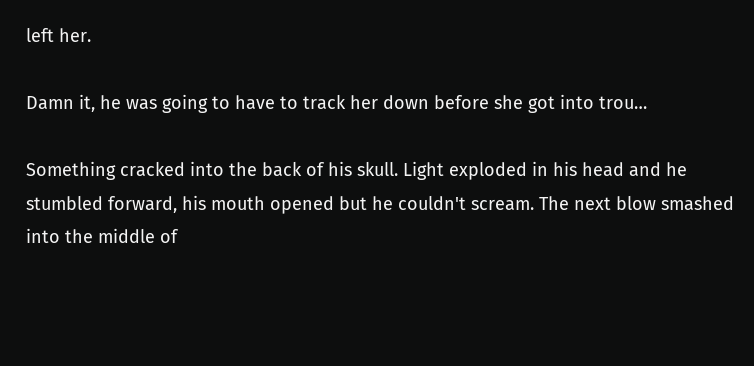left her.

Damn it, he was going to have to track her down before she got into trou…

Something cracked into the back of his skull. Light exploded in his head and he stumbled forward, his mouth opened but he couldn't scream. The next blow smashed into the middle of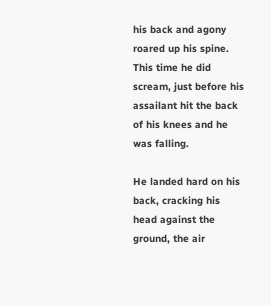his back and agony roared up his spine. This time he did scream, just before his assailant hit the back of his knees and he was falling.

He landed hard on his back, cracking his head against the ground, the air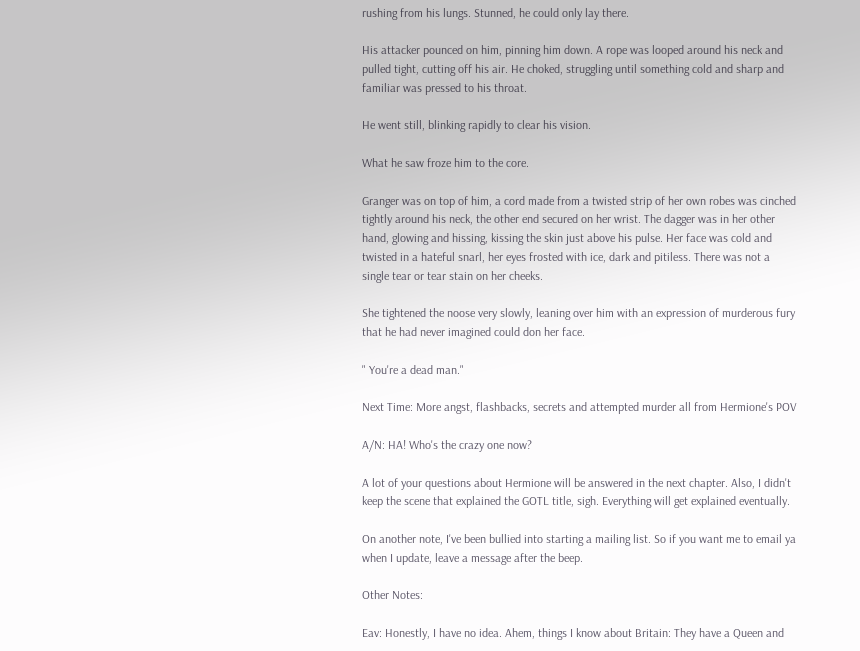rushing from his lungs. Stunned, he could only lay there.

His attacker pounced on him, pinning him down. A rope was looped around his neck and pulled tight, cutting off his air. He choked, struggling until something cold and sharp and familiar was pressed to his throat.

He went still, blinking rapidly to clear his vision.

What he saw froze him to the core.

Granger was on top of him, a cord made from a twisted strip of her own robes was cinched tightly around his neck, the other end secured on her wrist. The dagger was in her other hand, glowing and hissing, kissing the skin just above his pulse. Her face was cold and twisted in a hateful snarl, her eyes frosted with ice, dark and pitiless. There was not a single tear or tear stain on her cheeks.

She tightened the noose very slowly, leaning over him with an expression of murderous fury that he had never imagined could don her face.

" You're a dead man."

Next Time: More angst, flashbacks, secrets and attempted murder all from Hermione's POV

A/N: HA! Who's the crazy one now?

A lot of your questions about Hermione will be answered in the next chapter. Also, I didn't keep the scene that explained the GOTL title, sigh. Everything will get explained eventually.

On another note, I've been bullied into starting a mailing list. So if you want me to email ya when I update, leave a message after the beep.

Other Notes:

Eav: Honestly, I have no idea. Ahem, things I know about Britain: They have a Queen and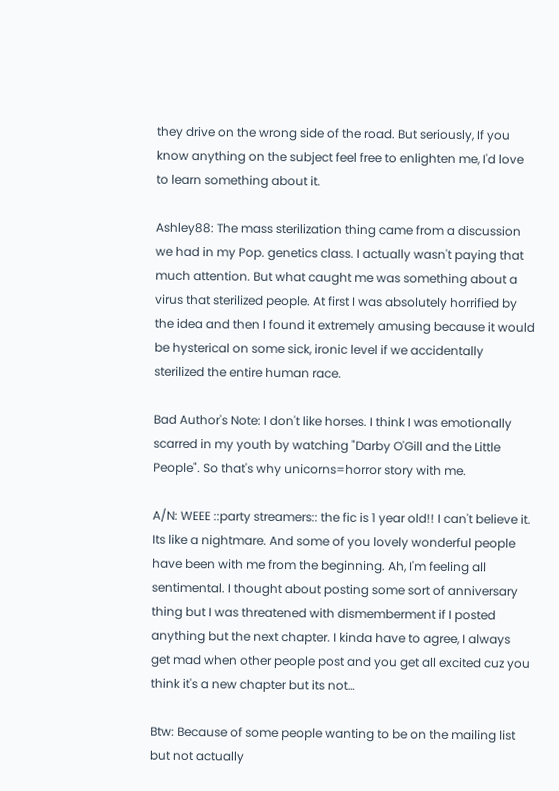they drive on the wrong side of the road. But seriously, If you know anything on the subject feel free to enlighten me, I'd love to learn something about it.

Ashley88: The mass sterilization thing came from a discussion we had in my Pop. genetics class. I actually wasn't paying that much attention. But what caught me was something about a virus that sterilized people. At first I was absolutely horrified by the idea and then I found it extremely amusing because it would be hysterical on some sick, ironic level if we accidentally sterilized the entire human race.

Bad Author's Note: I don't like horses. I think I was emotionally scarred in my youth by watching "Darby O'Gill and the Little People". So that's why unicorns=horror story with me.

A/N: WEEE ::party streamers:: the fic is 1 year old!! I can't believe it. Its like a nightmare. And some of you lovely wonderful people have been with me from the beginning. Ah, I'm feeling all sentimental. I thought about posting some sort of anniversary thing but I was threatened with dismemberment if I posted anything but the next chapter. I kinda have to agree, I always get mad when other people post and you get all excited cuz you think it's a new chapter but its not…

Btw: Because of some people wanting to be on the mailing list but not actually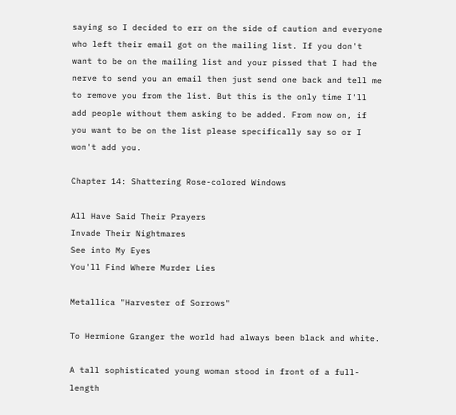saying so I decided to err on the side of caution and everyone who left their email got on the mailing list. If you don't want to be on the mailing list and your pissed that I had the nerve to send you an email then just send one back and tell me to remove you from the list. But this is the only time I'll add people without them asking to be added. From now on, if you want to be on the list please specifically say so or I won't add you.

Chapter 14: Shattering Rose-colored Windows

All Have Said Their Prayers
Invade Their Nightmares
See into My Eyes
You'll Find Where Murder Lies

Metallica "Harvester of Sorrows"

To Hermione Granger the world had always been black and white.

A tall sophisticated young woman stood in front of a full-length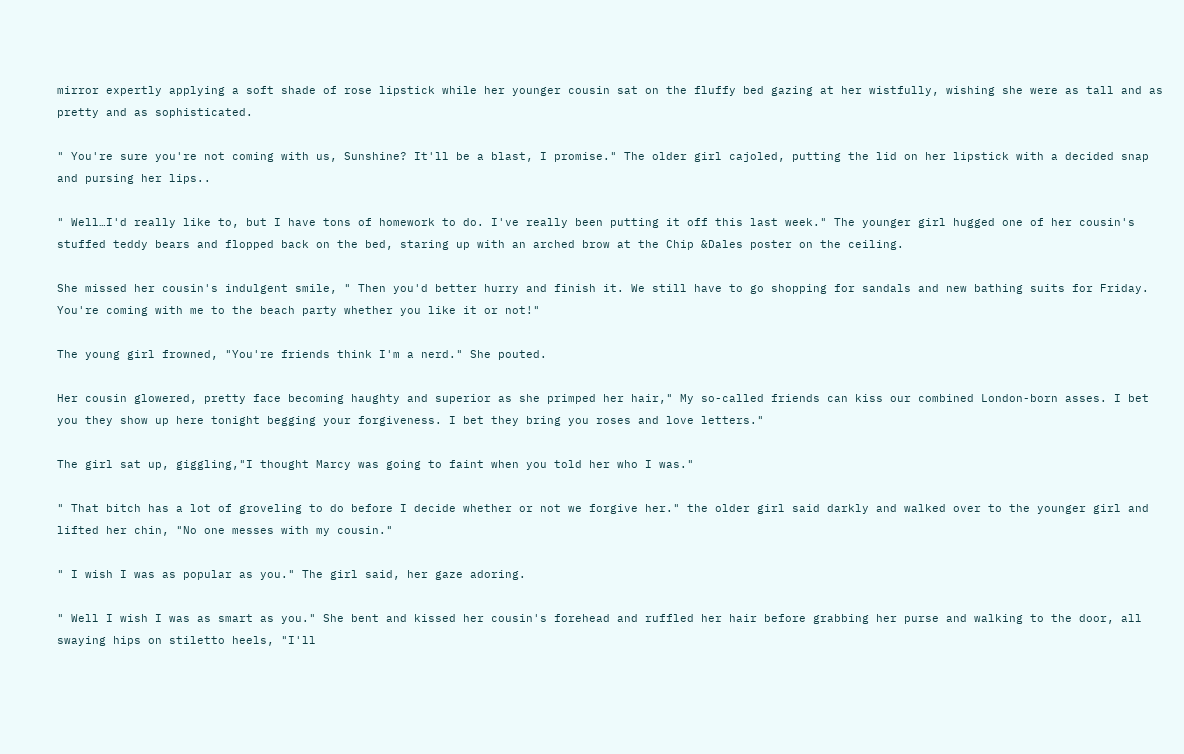mirror expertly applying a soft shade of rose lipstick while her younger cousin sat on the fluffy bed gazing at her wistfully, wishing she were as tall and as pretty and as sophisticated.

" You're sure you're not coming with us, Sunshine? It'll be a blast, I promise." The older girl cajoled, putting the lid on her lipstick with a decided snap and pursing her lips..

" Well…I'd really like to, but I have tons of homework to do. I've really been putting it off this last week." The younger girl hugged one of her cousin's stuffed teddy bears and flopped back on the bed, staring up with an arched brow at the Chip &Dales poster on the ceiling.

She missed her cousin's indulgent smile, " Then you'd better hurry and finish it. We still have to go shopping for sandals and new bathing suits for Friday. You're coming with me to the beach party whether you like it or not!"

The young girl frowned, "You're friends think I'm a nerd." She pouted.

Her cousin glowered, pretty face becoming haughty and superior as she primped her hair," My so-called friends can kiss our combined London-born asses. I bet you they show up here tonight begging your forgiveness. I bet they bring you roses and love letters."

The girl sat up, giggling,"I thought Marcy was going to faint when you told her who I was."

" That bitch has a lot of groveling to do before I decide whether or not we forgive her." the older girl said darkly and walked over to the younger girl and lifted her chin, "No one messes with my cousin."

" I wish I was as popular as you." The girl said, her gaze adoring.

" Well I wish I was as smart as you." She bent and kissed her cousin's forehead and ruffled her hair before grabbing her purse and walking to the door, all swaying hips on stiletto heels, "I'll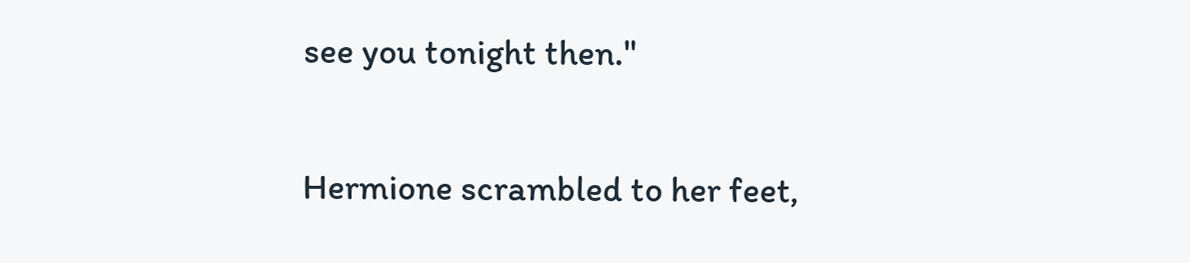see you tonight then."

Hermione scrambled to her feet,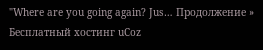"Where are you going again? Jus… Продолжение »
Бесплатный хостинг uCoz